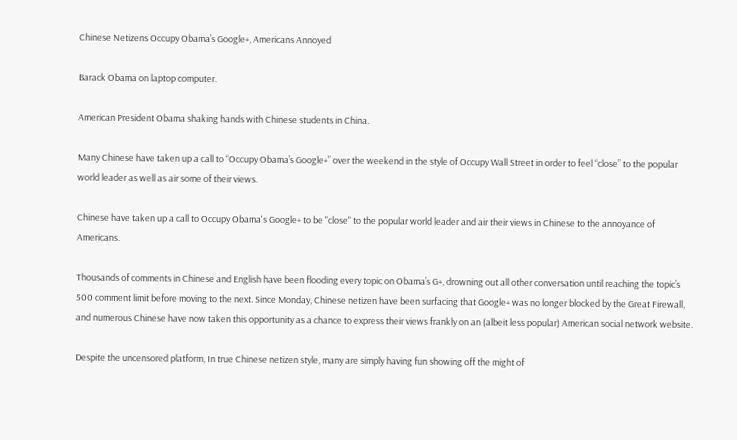Chinese Netizens Occupy Obama’s Google+, Americans Annoyed

Barack Obama on laptop computer.

American President Obama shaking hands with Chinese students in China.

Many Chinese have taken up a call to “Occupy Obama’s Google+” over the weekend in the style of Occupy Wall Street in order to feel “close” to the popular world leader as well as air some of their views.

Chinese have taken up a call to Occupy Obama's Google+ to be "close" to the popular world leader and air their views in Chinese to the annoyance of Americans.

Thousands of comments in Chinese and English have been flooding every topic on Obama’s G+, drowning out all other conversation until reaching the topic’s 500 comment limit before moving to the next. Since Monday, Chinese netizen have been surfacing that Google+ was no longer blocked by the Great Firewall, and numerous Chinese have now taken this opportunity as a chance to express their views frankly on an (albeit less popular) American social network website.

Despite the uncensored platform, In true Chinese netizen style, many are simply having fun showing off the might of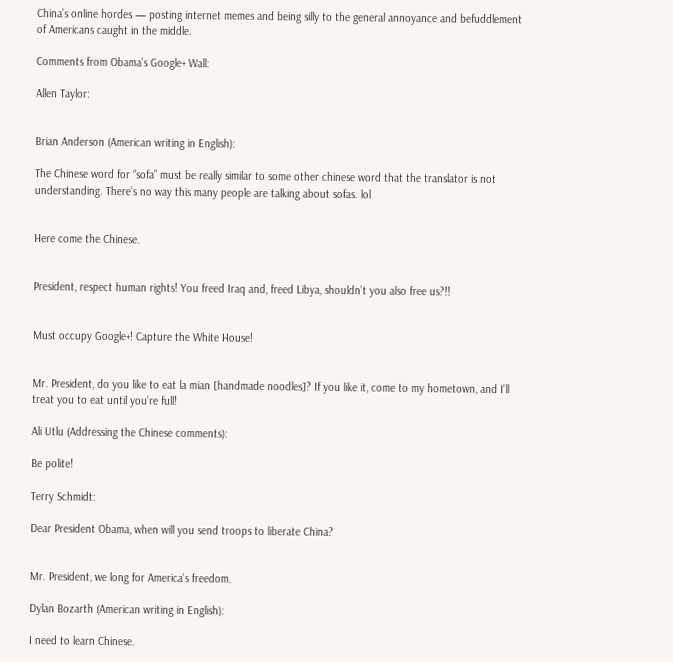China’s online hordes — posting internet memes and being silly to the general annoyance and befuddlement of Americans caught in the middle.

Comments from Obama’s Google+ Wall:

Allen Taylor:


Brian Anderson (American writing in English):

The Chinese word for “sofa” must be really similar to some other chinese word that the translator is not understanding. There’s no way this many people are talking about sofas. lol


Here come the Chinese.


President, respect human rights! You freed Iraq and, freed Libya, shouldn’t you also free us?!!


Must occupy Google+! Capture the White House!


Mr. President, do you like to eat la mian [handmade noodles]? If you like it, come to my hometown, and I’ll treat you to eat until you’re full!

Ali Utlu (Addressing the Chinese comments):

Be polite!

Terry Schmidt:

Dear President Obama, when will you send troops to liberate China?


Mr. President, we long for America’s freedom.

Dylan Bozarth (American writing in English):

I need to learn Chinese.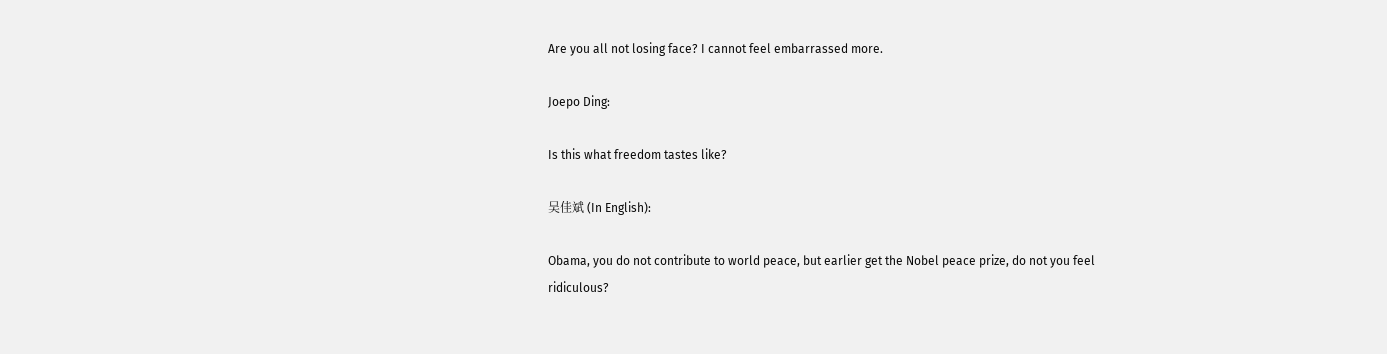Are you all not losing face? I cannot feel embarrassed more.

Joepo Ding:

Is this what freedom tastes like?

吴佳斌 (In English):

Obama, you do not contribute to world peace, but earlier get the Nobel peace prize, do not you feel ridiculous?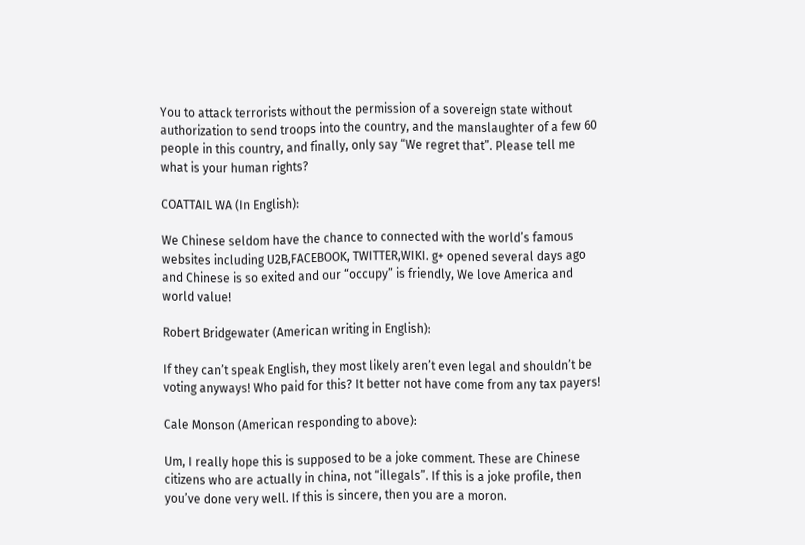You to attack terrorists without the permission of a sovereign state without authorization to send troops into the country, and the manslaughter of a few 60 people in this country, and finally, only say “We regret that”. Please tell me what is your human rights?

COATTAIL WA (In English):

We Chinese seldom have the chance to connected with the world’s famous websites including U2B,FACEBOOK, TWITTER,WIKI. g+ opened several days ago and Chinese is so exited and our “occupy” is friendly, We love America and world value!

Robert Bridgewater (American writing in English):

If they can’t speak English, they most likely aren’t even legal and shouldn’t be voting anyways! Who paid for this? It better not have come from any tax payers!

Cale Monson (American responding to above):

Um, I really hope this is supposed to be a joke comment. These are Chinese citizens who are actually in china, not “illegals”. If this is a joke profile, then you’ve done very well. If this is sincere, then you are a moron.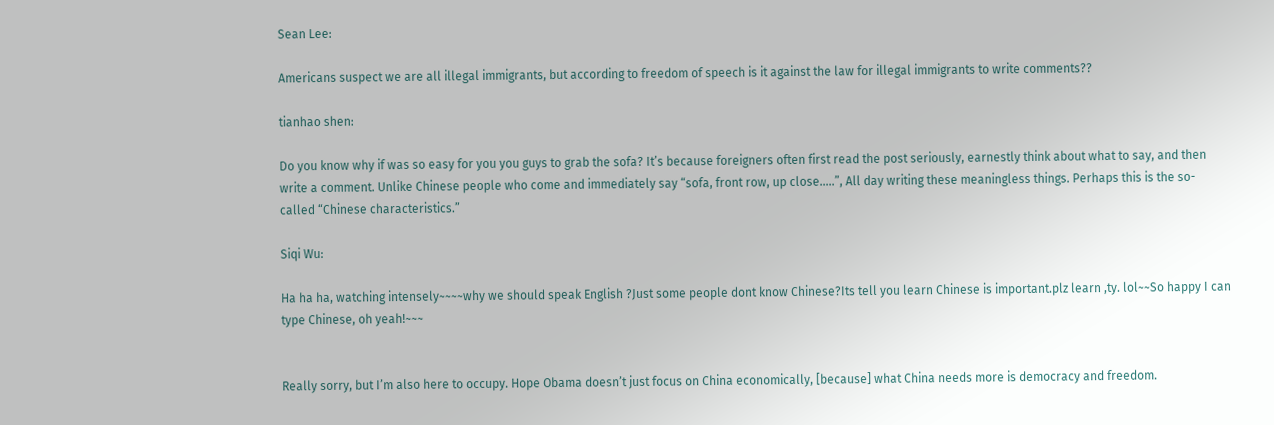Sean Lee:

Americans suspect we are all illegal immigrants, but according to freedom of speech is it against the law for illegal immigrants to write comments??

tianhao shen:

Do you know why if was so easy for you you guys to grab the sofa? It’s because foreigners often first read the post seriously, earnestly think about what to say, and then write a comment. Unlike Chinese people who come and immediately say “sofa, front row, up close…..”, All day writing these meaningless things. Perhaps this is the so-called “Chinese characteristics.”

Siqi Wu:

Ha ha ha, watching intensely~~~~why we should speak English ?Just some people dont know Chinese?Its tell you learn Chinese is important.plz learn ,ty. lol~~So happy I can type Chinese, oh yeah!~~~


Really sorry, but I’m also here to occupy. Hope Obama doesn’t just focus on China economically, [because] what China needs more is democracy and freedom.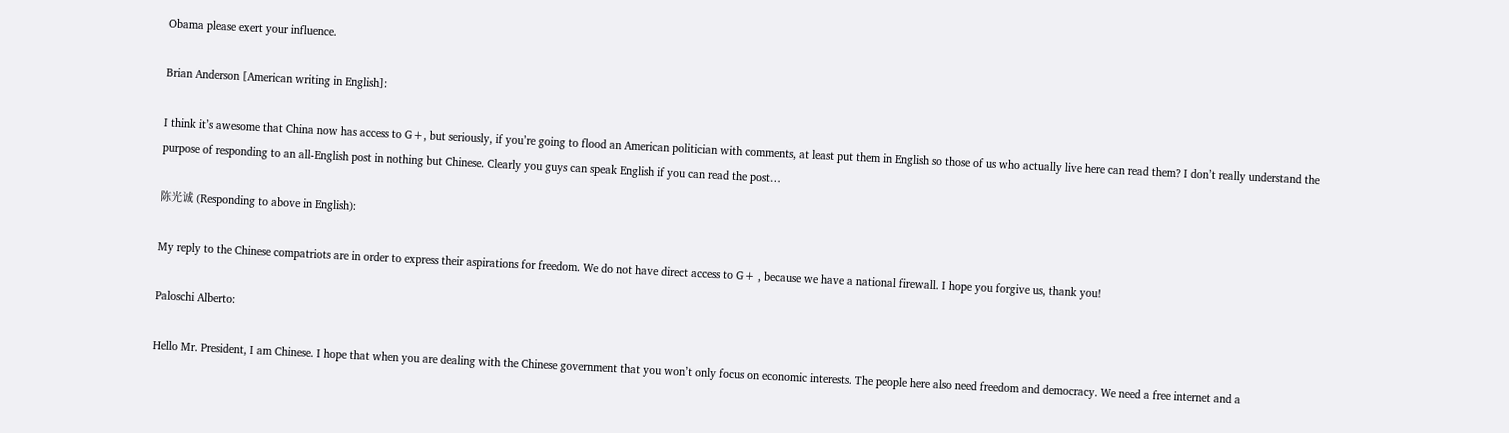Obama please exert your influence.

Brian Anderson [American writing in English]:

I think it’s awesome that China now has access to G+, but seriously, if you’re going to flood an American politician with comments, at least put them in English so those of us who actually live here can read them? I don’t really understand the purpose of responding to an all-English post in nothing but Chinese. Clearly you guys can speak English if you can read the post…

陈光诚 (Responding to above in English):

My reply to the Chinese compatriots are in order to express their aspirations for freedom. We do not have direct access to G+ , because we have a national firewall. I hope you forgive us, thank you!

Paloschi Alberto:

Hello Mr. President, I am Chinese. I hope that when you are dealing with the Chinese government that you won’t only focus on economic interests. The people here also need freedom and democracy. We need a free internet and a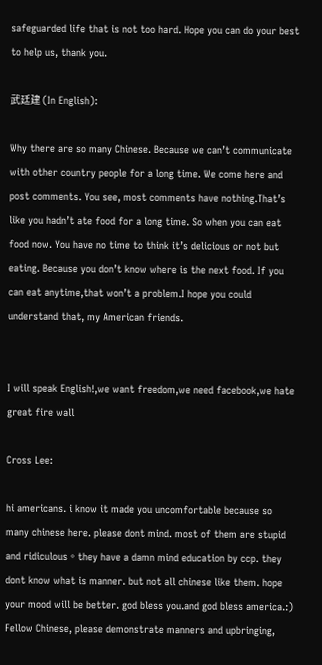safeguarded life that is not too hard. Hope you can do your best to help us, thank you.

武廷建 (In English):

Why there are so many Chinese. Because we can’t communicate with other country people for a long time. We come here and post comments. You see, most comments have nothing.That’s like you hadn’t ate food for a long time. So when you can eat food now. You have no time to think it’s delicious or not but eating. Because you don’t know where is the next food. If you can eat anytime,that won’t a problem.I hope you could understand that, my American friends.


I will speak English!,we want freedom,we need facebook,we hate great fire wall

Cross Lee:

hi americans. i know it made you uncomfortable because so many chinese here. please dont mind. most of them are stupid and ridiculous。they have a damn mind education by ccp. they dont know what is manner. but not all chinese like them. hope your mood will be better. god bless you.and god bless america.:) Fellow Chinese, please demonstrate manners and upbringing,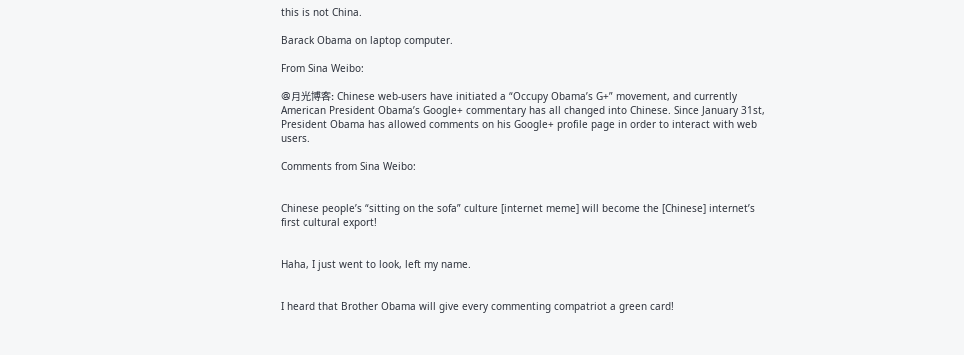this is not China.

Barack Obama on laptop computer.

From Sina Weibo:

@月光博客: Chinese web-users have initiated a “Occupy Obama’s G+” movement, and currently American President Obama’s Google+ commentary has all changed into Chinese. Since January 31st, President Obama has allowed comments on his Google+ profile page in order to interact with web users.

Comments from Sina Weibo:


Chinese people’s “sitting on the sofa” culture [internet meme] will become the [Chinese] internet’s first cultural export!


Haha, I just went to look, left my name.


I heard that Brother Obama will give every commenting compatriot a green card!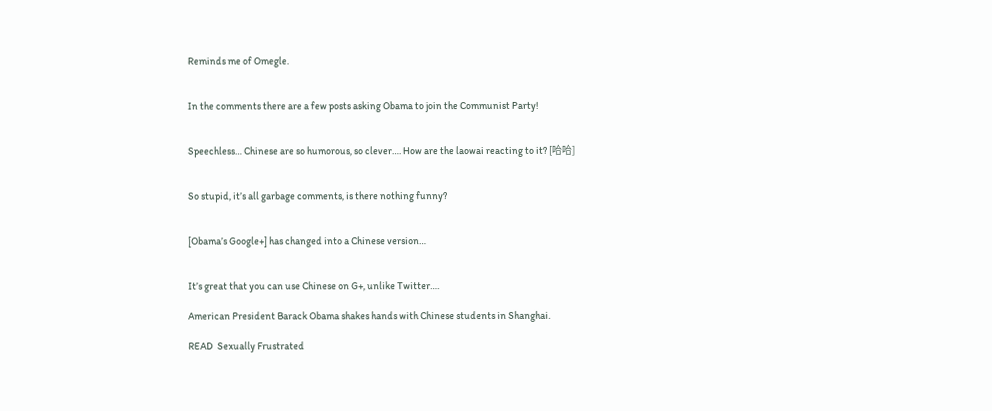Reminds me of Omegle.


In the comments there are a few posts asking Obama to join the Communist Party!


Speechless… Chinese are so humorous, so clever…. How are the laowai reacting to it? [哈哈]


So stupid, it’s all garbage comments, is there nothing funny?


[Obama’s Google+] has changed into a Chinese version…


It’s great that you can use Chinese on G+, unlike Twitter….

American President Barack Obama shakes hands with Chinese students in Shanghai.

READ  Sexually Frustrated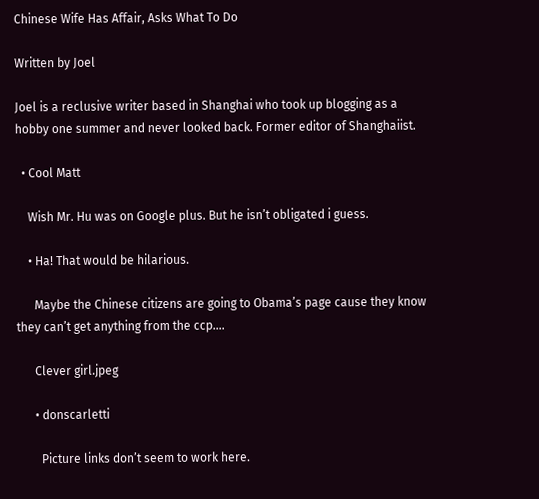Chinese Wife Has Affair, Asks What To Do

Written by Joel

Joel is a reclusive writer based in Shanghai who took up blogging as a hobby one summer and never looked back. Former editor of Shanghaiist.

  • Cool Matt

    Wish Mr. Hu was on Google plus. But he isn’t obligated i guess.

    • Ha! That would be hilarious.

      Maybe the Chinese citizens are going to Obama’s page cause they know they can’t get anything from the ccp….

      Clever girl.jpeg

      • donscarletti

        Picture links don’t seem to work here.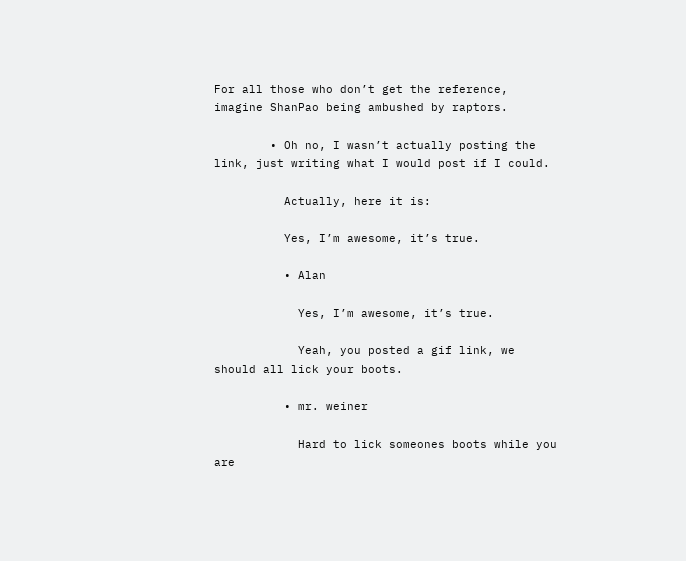For all those who don’t get the reference, imagine ShanPao being ambushed by raptors.

        • Oh no, I wasn’t actually posting the link, just writing what I would post if I could.

          Actually, here it is:

          Yes, I’m awesome, it’s true.

          • Alan

            Yes, I’m awesome, it’s true.

            Yeah, you posted a gif link, we should all lick your boots.

          • mr. weiner

            Hard to lick someones boots while you are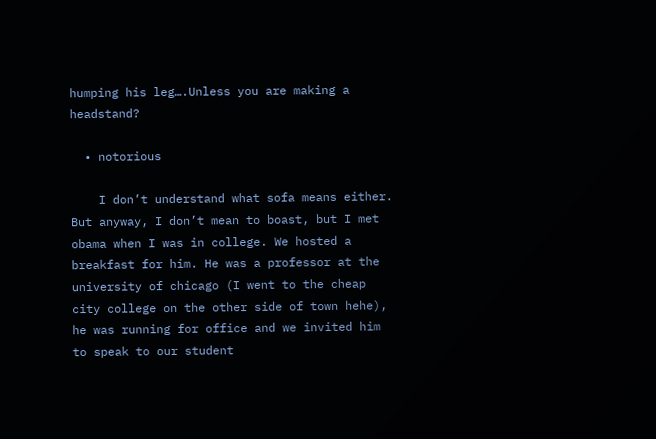humping his leg….Unless you are making a headstand?

  • notorious

    I don’t understand what sofa means either. But anyway, I don’t mean to boast, but I met obama when I was in college. We hosted a breakfast for him. He was a professor at the university of chicago (I went to the cheap city college on the other side of town hehe), he was running for office and we invited him to speak to our student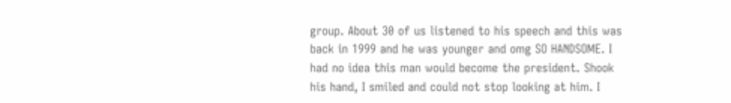group. About 30 of us listened to his speech and this was back in 1999 and he was younger and omg SO HANDSOME. I had no idea this man would become the president. Shook his hand, I smiled and could not stop looking at him. I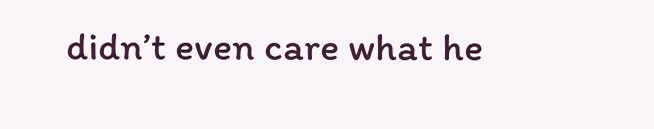didn’t even care what he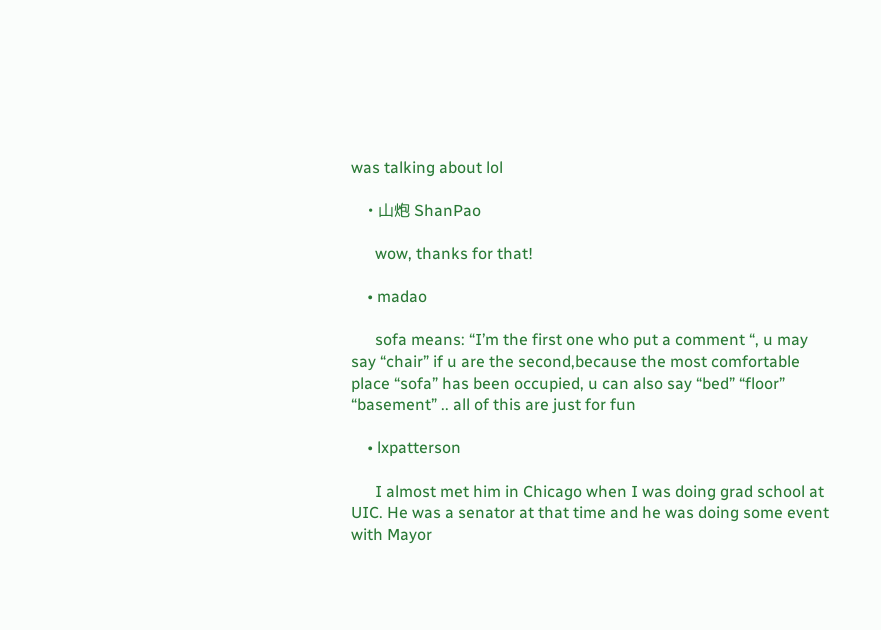was talking about lol

    • 山炮 ShanPao

      wow, thanks for that!

    • madao

      sofa means: “I’m the first one who put a comment “, u may say “chair” if u are the second,because the most comfortable place “sofa” has been occupied, u can also say “bed” “floor” “basement” .. all of this are just for fun

    • lxpatterson

      I almost met him in Chicago when I was doing grad school at UIC. He was a senator at that time and he was doing some event with Mayor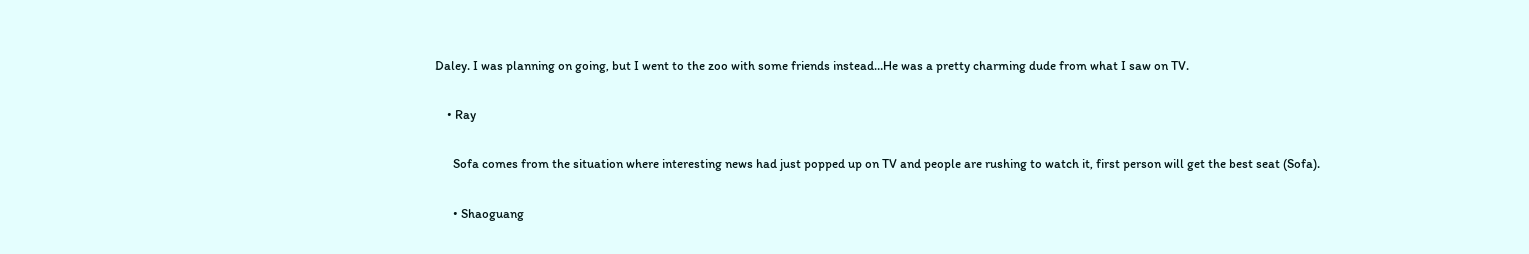Daley. I was planning on going, but I went to the zoo with some friends instead…He was a pretty charming dude from what I saw on TV.

    • Ray

      Sofa comes from the situation where interesting news had just popped up on TV and people are rushing to watch it, first person will get the best seat (Sofa).

      • Shaoguang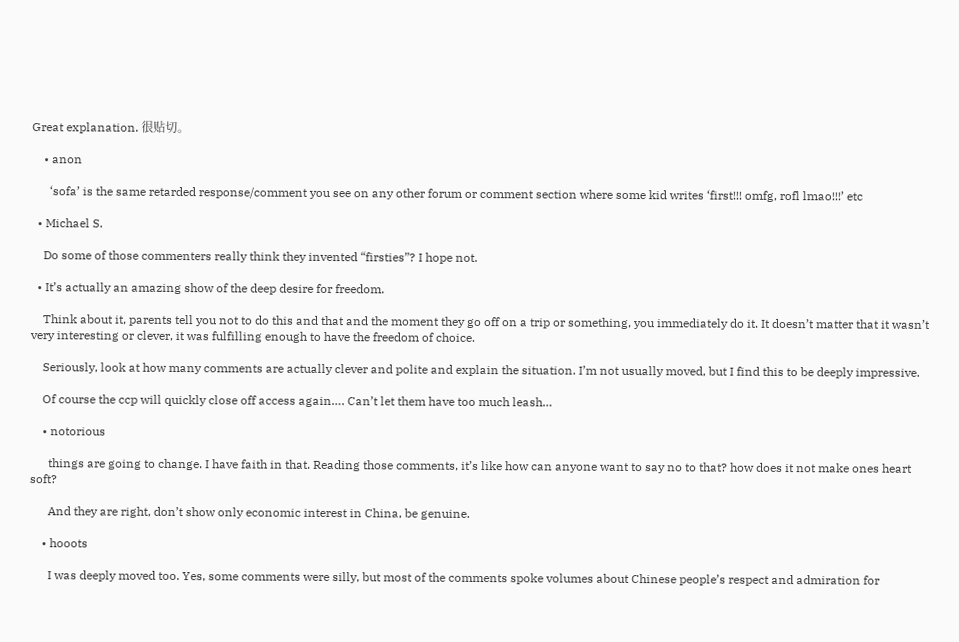Great explanation. 很贴切。

    • anon

      ‘sofa’ is the same retarded response/comment you see on any other forum or comment section where some kid writes ‘first!!! omfg, rofl lmao!!!’ etc

  • Michael S.

    Do some of those commenters really think they invented “firsties”? I hope not.

  • It’s actually an amazing show of the deep desire for freedom.

    Think about it, parents tell you not to do this and that and the moment they go off on a trip or something, you immediately do it. It doesn’t matter that it wasn’t very interesting or clever, it was fulfilling enough to have the freedom of choice.

    Seriously, look at how many comments are actually clever and polite and explain the situation. I’m not usually moved, but I find this to be deeply impressive.

    Of course the ccp will quickly close off access again…. Can’t let them have too much leash…

    • notorious

      things are going to change. I have faith in that. Reading those comments, it’s like how can anyone want to say no to that? how does it not make ones heart soft?

      And they are right, don’t show only economic interest in China, be genuine.

    • hooots

      I was deeply moved too. Yes, some comments were silly, but most of the comments spoke volumes about Chinese people’s respect and admiration for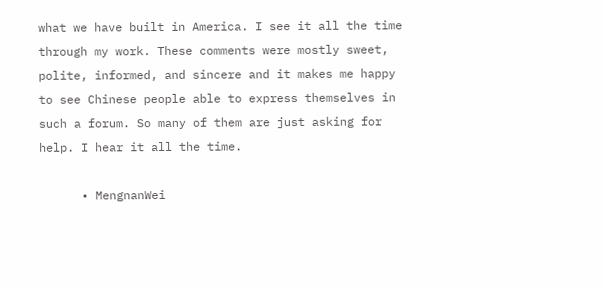what we have built in America. I see it all the time through my work. These comments were mostly sweet, polite, informed, and sincere and it makes me happy to see Chinese people able to express themselves in such a forum. So many of them are just asking for help. I hear it all the time.

      • MengnanWei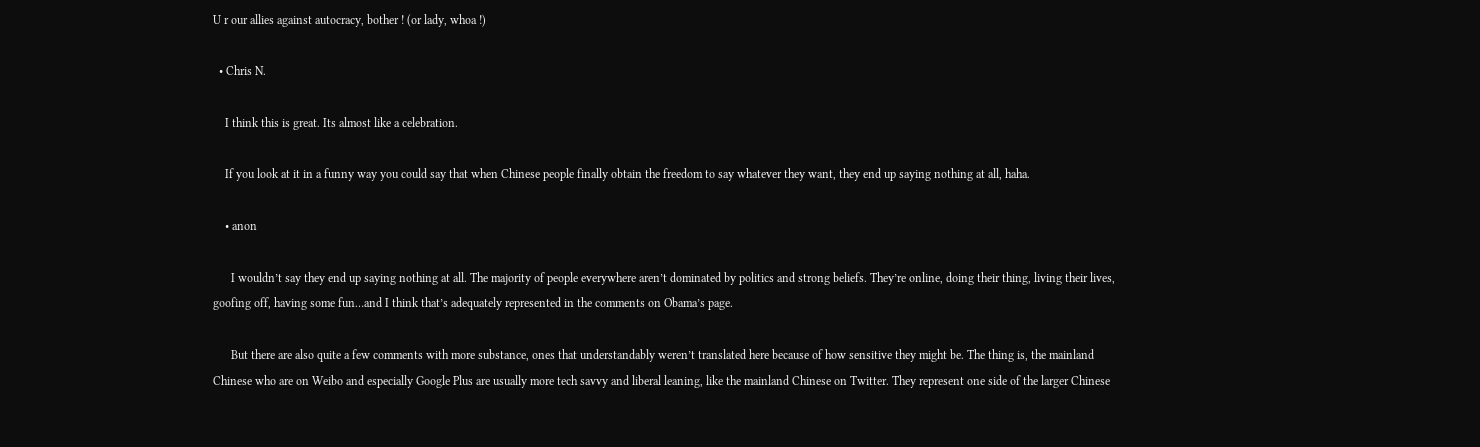U r our allies against autocracy, bother ! (or lady, whoa !)

  • Chris N.

    I think this is great. Its almost like a celebration.

    If you look at it in a funny way you could say that when Chinese people finally obtain the freedom to say whatever they want, they end up saying nothing at all, haha.

    • anon

      I wouldn’t say they end up saying nothing at all. The majority of people everywhere aren’t dominated by politics and strong beliefs. They’re online, doing their thing, living their lives, goofing off, having some fun…and I think that’s adequately represented in the comments on Obama’s page.

      But there are also quite a few comments with more substance, ones that understandably weren’t translated here because of how sensitive they might be. The thing is, the mainland Chinese who are on Weibo and especially Google Plus are usually more tech savvy and liberal leaning, like the mainland Chinese on Twitter. They represent one side of the larger Chinese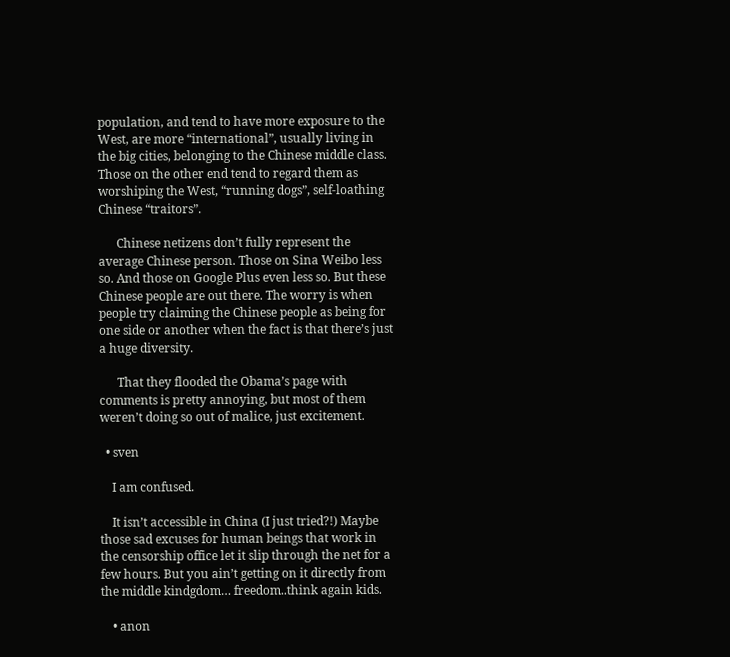population, and tend to have more exposure to the West, are more “international”, usually living in the big cities, belonging to the Chinese middle class. Those on the other end tend to regard them as worshiping the West, “running dogs”, self-loathing Chinese “traitors”.

      Chinese netizens don’t fully represent the average Chinese person. Those on Sina Weibo less so. And those on Google Plus even less so. But these Chinese people are out there. The worry is when people try claiming the Chinese people as being for one side or another when the fact is that there’s just a huge diversity.

      That they flooded the Obama’s page with comments is pretty annoying, but most of them weren’t doing so out of malice, just excitement.

  • sven

    I am confused.

    It isn’t accessible in China (I just tried?!) Maybe those sad excuses for human beings that work in the censorship office let it slip through the net for a few hours. But you ain’t getting on it directly from the middle kindgdom… freedom..think again kids.

    • anon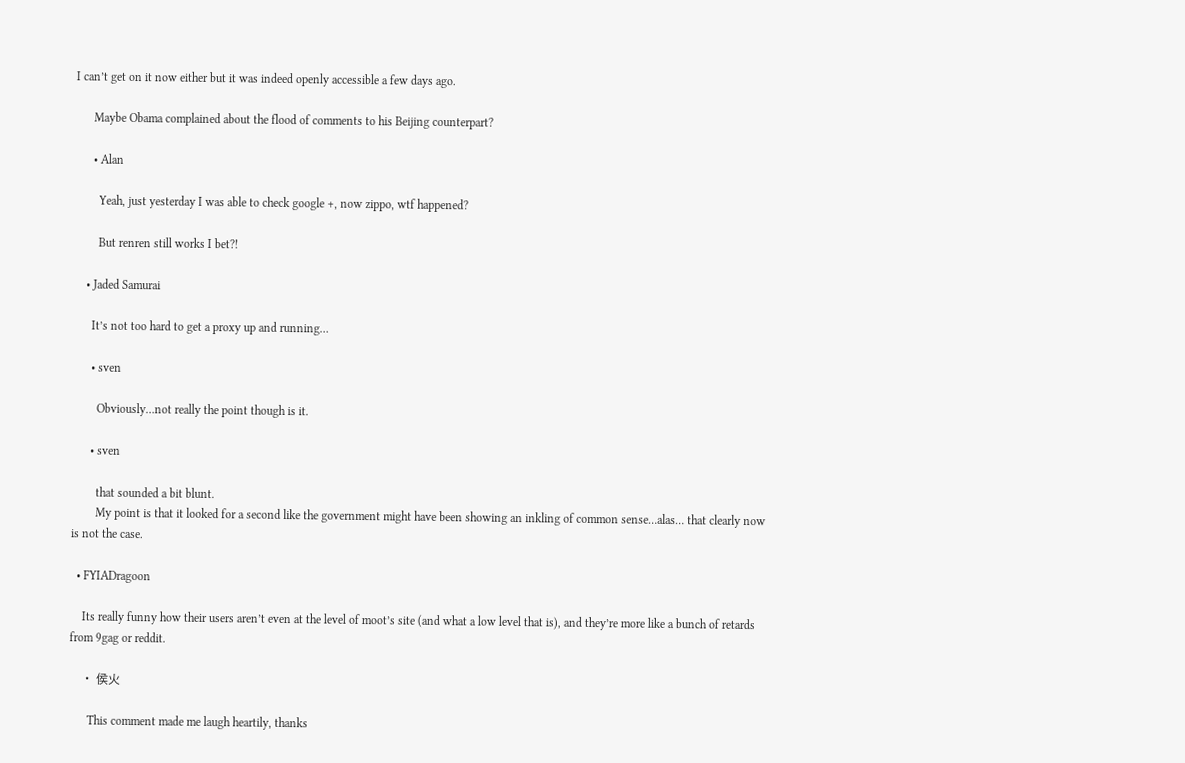I can’t get on it now either but it was indeed openly accessible a few days ago.

      Maybe Obama complained about the flood of comments to his Beijing counterpart?

      • Alan

        Yeah, just yesterday I was able to check google +, now zippo, wtf happened?

        But renren still works I bet?!

    • Jaded Samurai

      It’s not too hard to get a proxy up and running…

      • sven

        Obviously…not really the point though is it.

      • sven

        that sounded a bit blunt.
        My point is that it looked for a second like the government might have been showing an inkling of common sense…alas… that clearly now is not the case.

  • FYIADragoon

    Its really funny how their users aren’t even at the level of moot’s site (and what a low level that is), and they’re more like a bunch of retards from 9gag or reddit.

    • 侯火

      This comment made me laugh heartily, thanks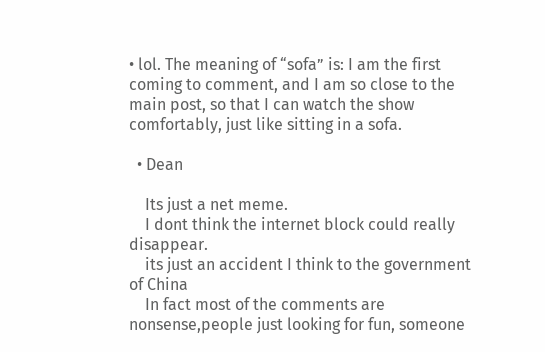• lol. The meaning of “sofa” is: I am the first coming to comment, and I am so close to the main post, so that I can watch the show comfortably, just like sitting in a sofa.

  • Dean

    Its just a net meme.
    I dont think the internet block could really disappear.
    its just an accident I think to the government of China
    In fact most of the comments are nonsense,people just looking for fun, someone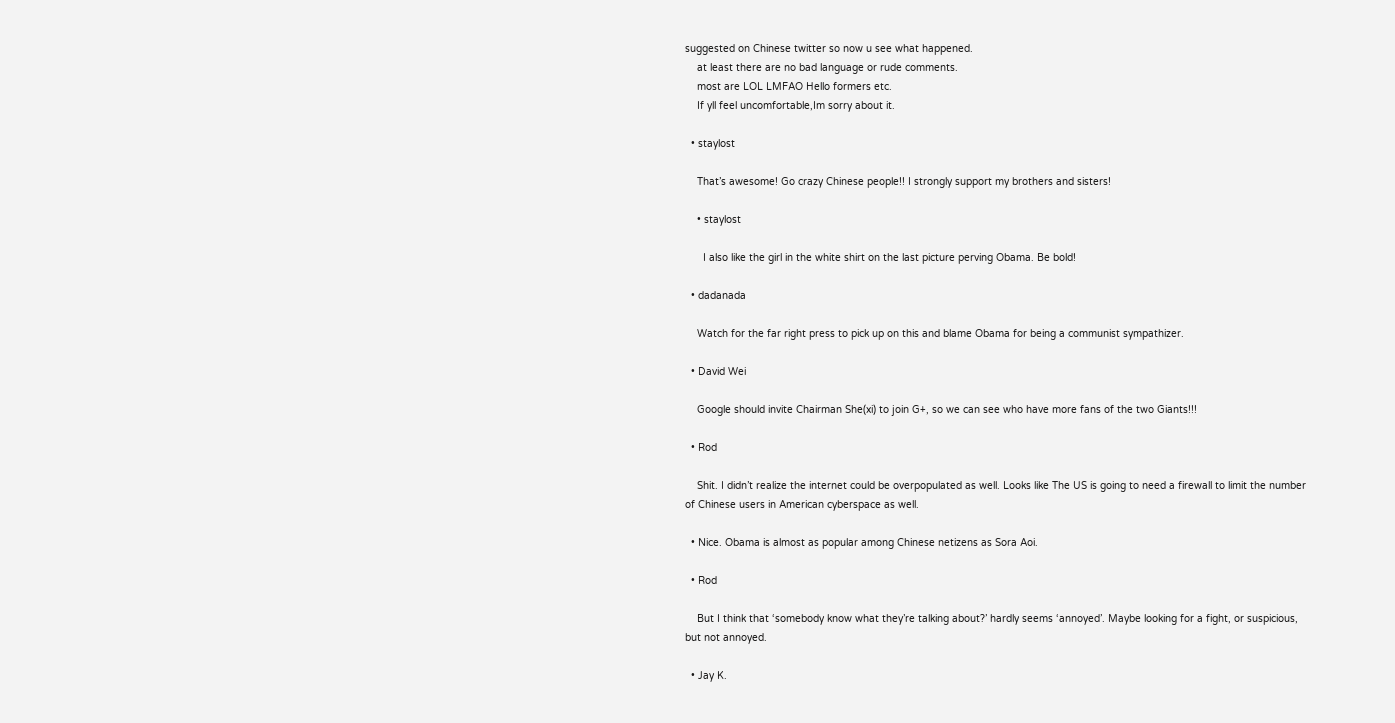suggested on Chinese twitter so now u see what happened.
    at least there are no bad language or rude comments.
    most are LOL LMFAO Hello formers etc.
    If yll feel uncomfortable,Im sorry about it.

  • staylost

    That’s awesome! Go crazy Chinese people!! I strongly support my brothers and sisters!

    • staylost

      I also like the girl in the white shirt on the last picture perving Obama. Be bold!

  • dadanada

    Watch for the far right press to pick up on this and blame Obama for being a communist sympathizer.

  • David Wei

    Google should invite Chairman She(xi) to join G+, so we can see who have more fans of the two Giants!!!

  • Rod

    Shit. I didn’t realize the internet could be overpopulated as well. Looks like The US is going to need a firewall to limit the number of Chinese users in American cyberspace as well.

  • Nice. Obama is almost as popular among Chinese netizens as Sora Aoi.

  • Rod

    But I think that ‘somebody know what they’re talking about?’ hardly seems ‘annoyed’. Maybe looking for a fight, or suspicious, but not annoyed.

  • Jay K.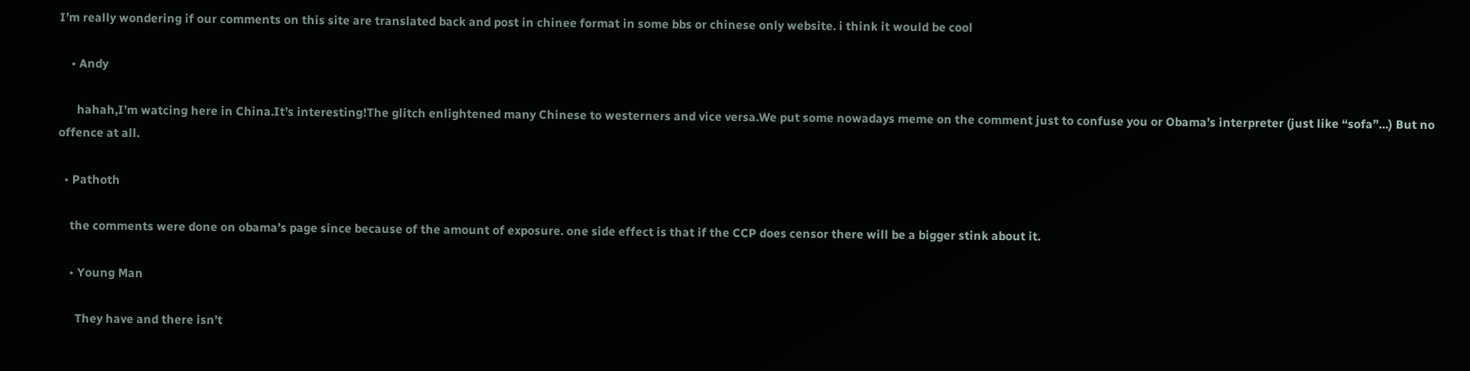I’m really wondering if our comments on this site are translated back and post in chinee format in some bbs or chinese only website. i think it would be cool

    • Andy

      hahah,I’m watcing here in China.It’s interesting!The glitch enlightened many Chinese to westerners and vice versa.We put some nowadays meme on the comment just to confuse you or Obama’s interpreter (just like “sofa”…) But no offence at all.

  • Pathoth

    the comments were done on obama’s page since because of the amount of exposure. one side effect is that if the CCP does censor there will be a bigger stink about it.

    • Young Man

      They have and there isn’t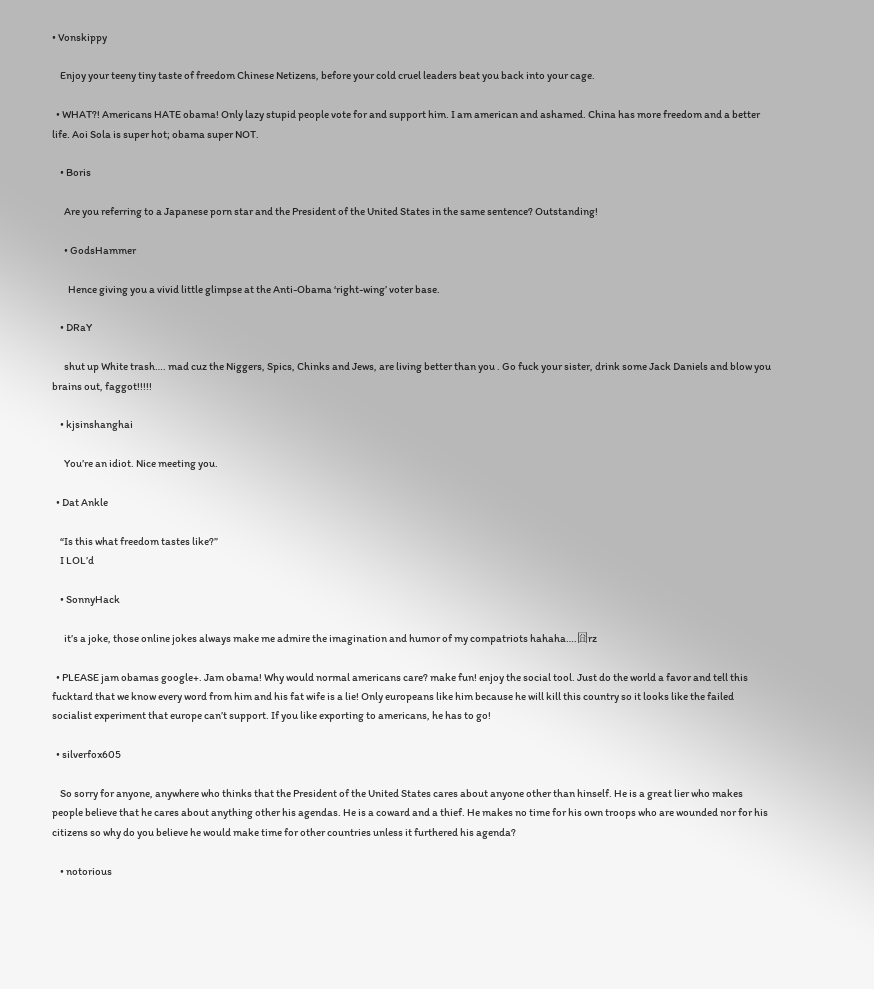• Vonskippy

    Enjoy your teeny tiny taste of freedom Chinese Netizens, before your cold cruel leaders beat you back into your cage.

  • WHAT?! Americans HATE obama! Only lazy stupid people vote for and support him. I am american and ashamed. China has more freedom and a better life. Aoi Sola is super hot; obama super NOT.

    • Boris

      Are you referring to a Japanese porn star and the President of the United States in the same sentence? Outstanding!

      • GodsHammer

        Hence giving you a vivid little glimpse at the Anti-Obama ‘right-wing’ voter base.

    • DRaY

      shut up White trash…. mad cuz the Niggers, Spics, Chinks and Jews, are living better than you . Go fuck your sister, drink some Jack Daniels and blow you brains out, faggot!!!!!

    • kjsinshanghai

      You’re an idiot. Nice meeting you.

  • Dat Ankle

    “Is this what freedom tastes like?”
    I LOL’d

    • SonnyHack

      it’s a joke, those online jokes always make me admire the imagination and humor of my compatriots hahaha….囧rz

  • PLEASE jam obamas google+. Jam obama! Why would normal americans care? make fun! enjoy the social tool. Just do the world a favor and tell this fucktard that we know every word from him and his fat wife is a lie! Only europeans like him because he will kill this country so it looks like the failed socialist experiment that europe can’t support. If you like exporting to americans, he has to go!

  • silverfox605

    So sorry for anyone, anywhere who thinks that the President of the United States cares about anyone other than hinself. He is a great lier who makes people believe that he cares about anything other his agendas. He is a coward and a thief. He makes no time for his own troops who are wounded nor for his citizens so why do you believe he would make time for other countries unless it furthered his agenda?

    • notorious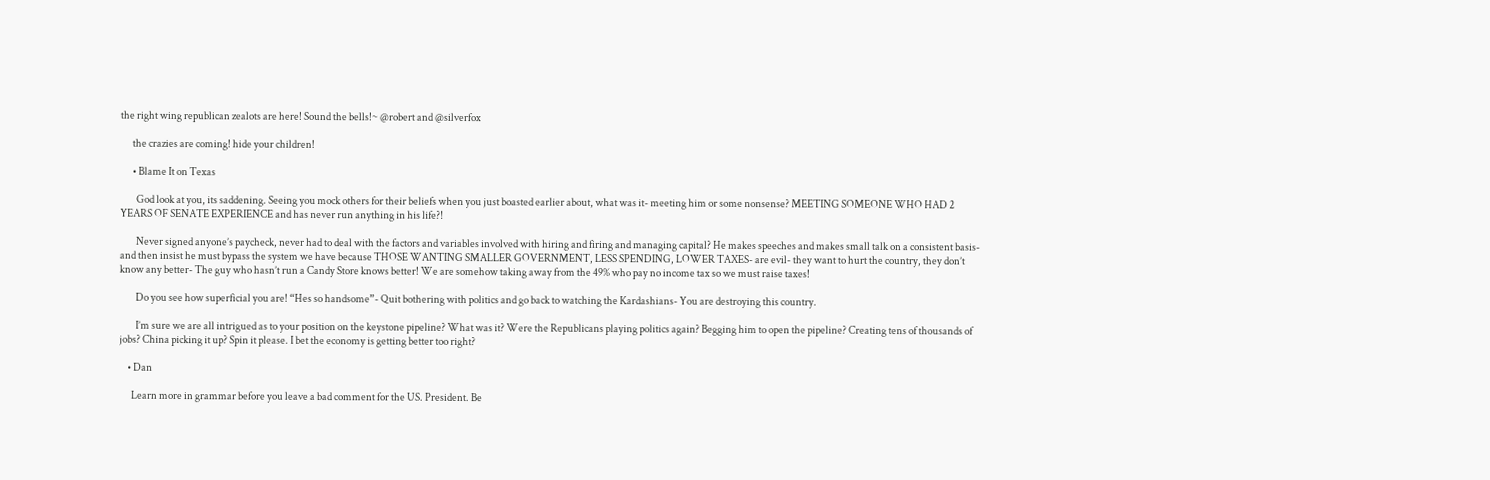the right wing republican zealots are here! Sound the bells!~ @robert and @silverfox

      the crazies are coming! hide your children!

      • Blame It on Texas

        God look at you, its saddening. Seeing you mock others for their beliefs when you just boasted earlier about, what was it- meeting him or some nonsense? MEETING SOMEONE WHO HAD 2 YEARS OF SENATE EXPERIENCE and has never run anything in his life?!

        Never signed anyone’s paycheck, never had to deal with the factors and variables involved with hiring and firing and managing capital? He makes speeches and makes small talk on a consistent basis- and then insist he must bypass the system we have because THOSE WANTING SMALLER GOVERNMENT, LESS SPENDING, LOWER TAXES- are evil- they want to hurt the country, they don’t know any better- The guy who hasn’t run a Candy Store knows better! We are somehow taking away from the 49% who pay no income tax so we must raise taxes!

        Do you see how superficial you are! “Hes so handsome”- Quit bothering with politics and go back to watching the Kardashians- You are destroying this country.

        I’m sure we are all intrigued as to your position on the keystone pipeline? What was it? Were the Republicans playing politics again? Begging him to open the pipeline? Creating tens of thousands of jobs? China picking it up? Spin it please. I bet the economy is getting better too right?

    • Dan

      Learn more in grammar before you leave a bad comment for the US. President. Be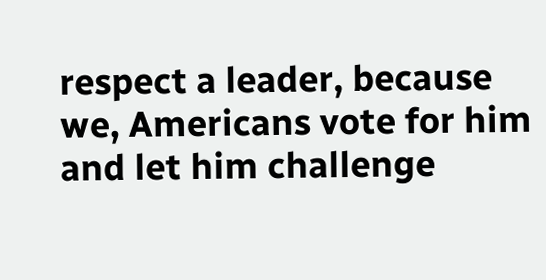respect a leader, because we, Americans vote for him and let him challenge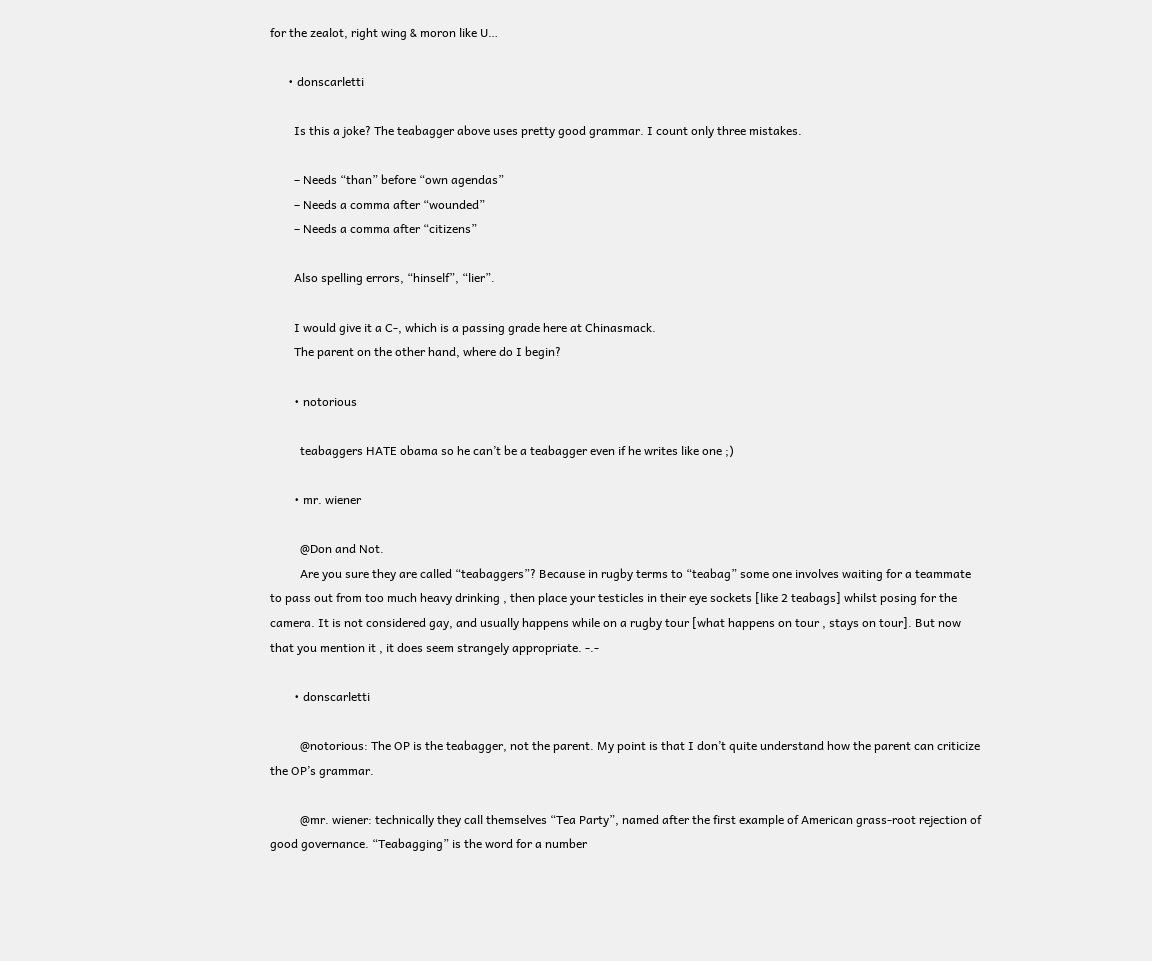for the zealot, right wing & moron like U…

      • donscarletti

        Is this a joke? The teabagger above uses pretty good grammar. I count only three mistakes.

        – Needs “than” before “own agendas”
        – Needs a comma after “wounded”
        – Needs a comma after “citizens”

        Also spelling errors, “hinself”, “lier”.

        I would give it a C-, which is a passing grade here at Chinasmack.
        The parent on the other hand, where do I begin?

        • notorious

          teabaggers HATE obama so he can’t be a teabagger even if he writes like one ;)

        • mr. wiener

          @Don and Not.
          Are you sure they are called “teabaggers”? Because in rugby terms to “teabag” some one involves waiting for a teammate to pass out from too much heavy drinking , then place your testicles in their eye sockets [like 2 teabags] whilst posing for the camera. It is not considered gay, and usually happens while on a rugby tour [what happens on tour , stays on tour]. But now that you mention it , it does seem strangely appropriate. -.-

        • donscarletti

          @notorious: The OP is the teabagger, not the parent. My point is that I don’t quite understand how the parent can criticize the OP’s grammar.

          @mr. wiener: technically they call themselves “Tea Party”, named after the first example of American grass-root rejection of good governance. “Teabagging” is the word for a number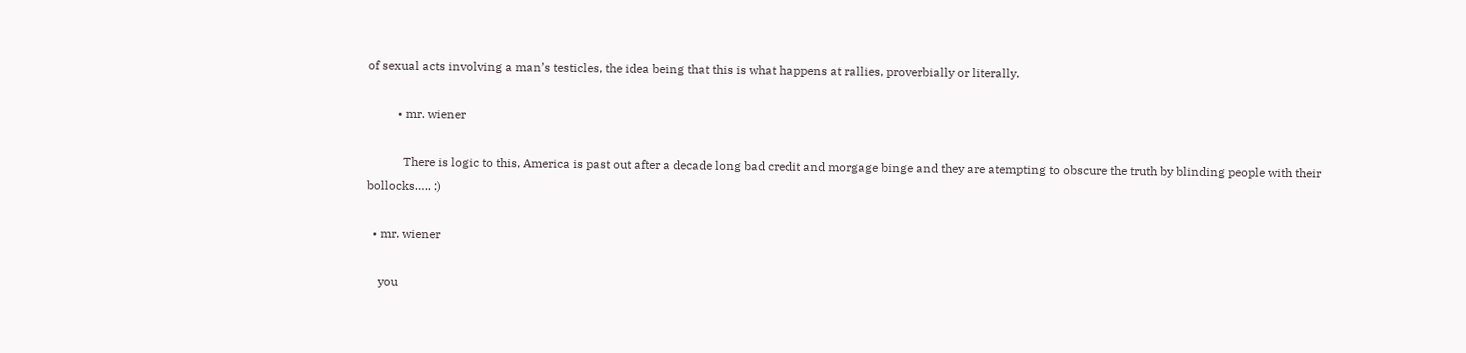of sexual acts involving a man’s testicles, the idea being that this is what happens at rallies, proverbially or literally.

          • mr. wiener

            There is logic to this, America is past out after a decade long bad credit and morgage binge and they are atempting to obscure the truth by blinding people with their bollocks….. :)

  • mr. wiener

    you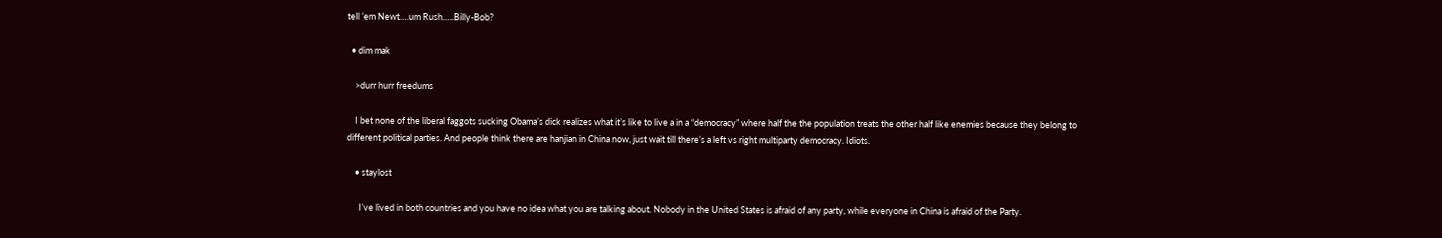tell ’em Newt….um Rush…..Billy-Bob?

  • dim mak

    >durr hurr freedums

    I bet none of the liberal faggots sucking Obama’s dick realizes what it’s like to live a in a “democracy” where half the the population treats the other half like enemies because they belong to different political parties. And people think there are hanjian in China now, just wait till there’s a left vs right multiparty democracy. Idiots.

    • staylost

      I’ve lived in both countries and you have no idea what you are talking about. Nobody in the United States is afraid of any party, while everyone in China is afraid of the Party.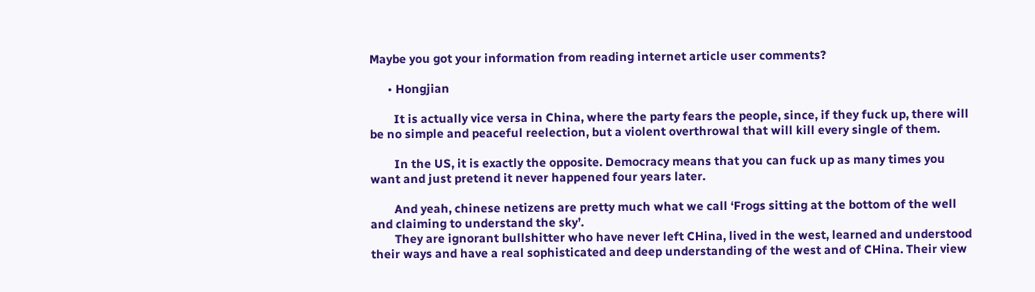Maybe you got your information from reading internet article user comments?

      • Hongjian

        It is actually vice versa in China, where the party fears the people, since, if they fuck up, there will be no simple and peaceful reelection, but a violent overthrowal that will kill every single of them.

        In the US, it is exactly the opposite. Democracy means that you can fuck up as many times you want and just pretend it never happened four years later.

        And yeah, chinese netizens are pretty much what we call ‘Frogs sitting at the bottom of the well and claiming to understand the sky’.
        They are ignorant bullshitter who have never left CHina, lived in the west, learned and understood their ways and have a real sophisticated and deep understanding of the west and of CHina. Their view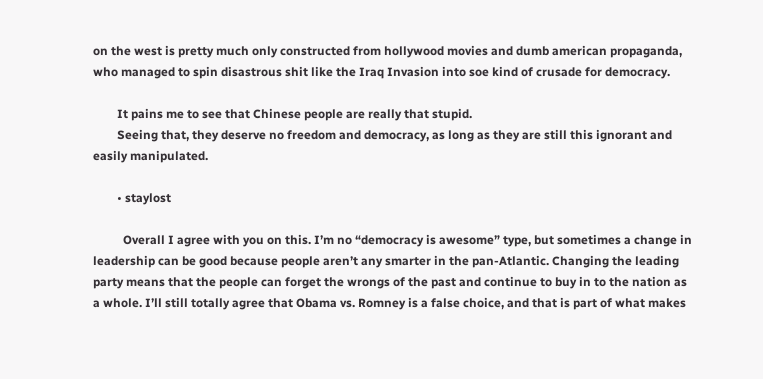on the west is pretty much only constructed from hollywood movies and dumb american propaganda, who managed to spin disastrous shit like the Iraq Invasion into soe kind of crusade for democracy.

        It pains me to see that Chinese people are really that stupid.
        Seeing that, they deserve no freedom and democracy, as long as they are still this ignorant and easily manipulated.

        • staylost

          Overall I agree with you on this. I’m no “democracy is awesome” type, but sometimes a change in leadership can be good because people aren’t any smarter in the pan-Atlantic. Changing the leading party means that the people can forget the wrongs of the past and continue to buy in to the nation as a whole. I’ll still totally agree that Obama vs. Romney is a false choice, and that is part of what makes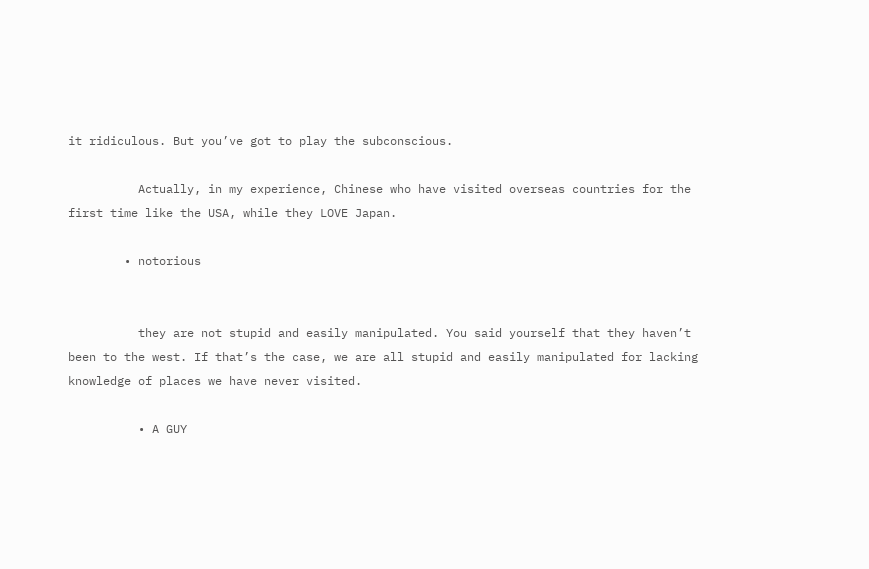it ridiculous. But you’ve got to play the subconscious.

          Actually, in my experience, Chinese who have visited overseas countries for the first time like the USA, while they LOVE Japan.

        • notorious


          they are not stupid and easily manipulated. You said yourself that they haven’t been to the west. If that’s the case, we are all stupid and easily manipulated for lacking knowledge of places we have never visited.

          • A GUY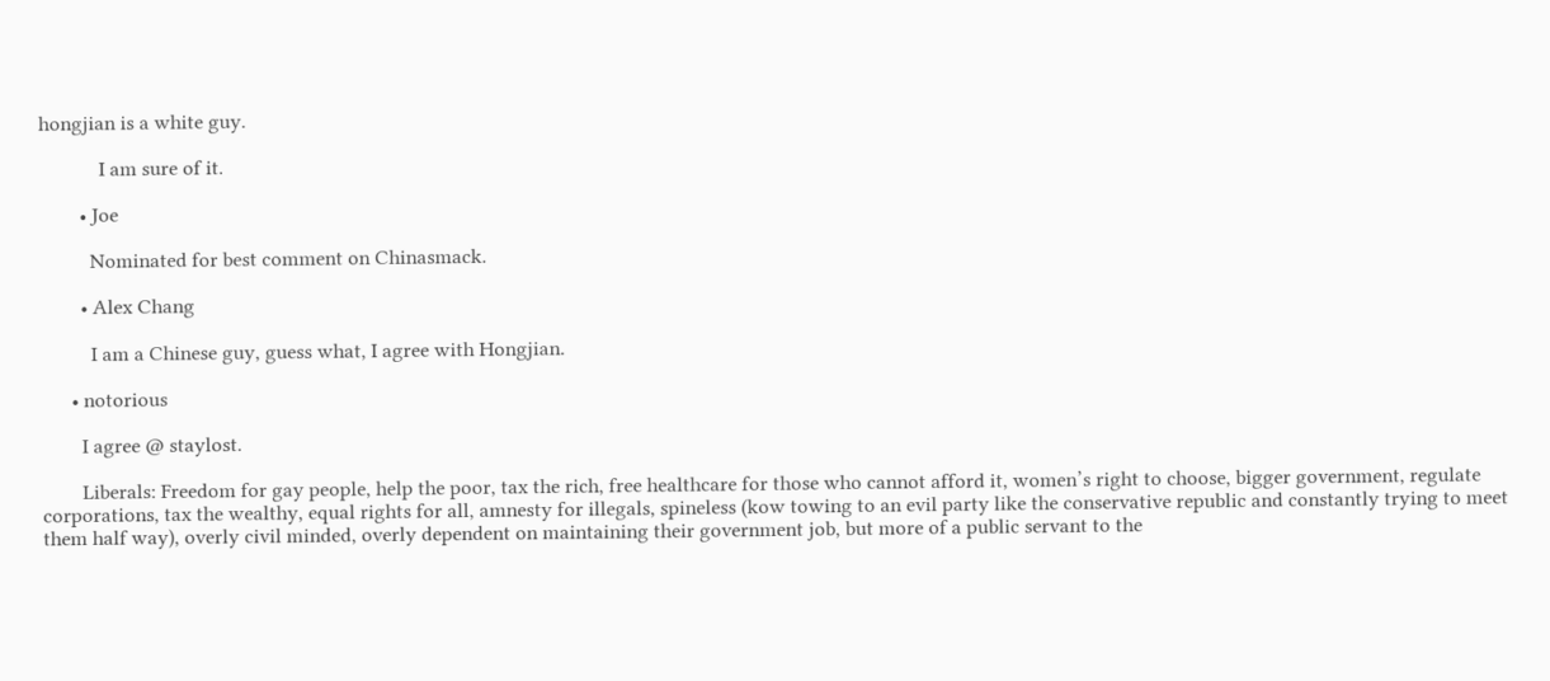hongjian is a white guy.

            I am sure of it.

        • Joe

          Nominated for best comment on Chinasmack.

        • Alex Chang

          I am a Chinese guy, guess what, I agree with Hongjian.

      • notorious

        I agree @ staylost.

        Liberals: Freedom for gay people, help the poor, tax the rich, free healthcare for those who cannot afford it, women’s right to choose, bigger government, regulate corporations, tax the wealthy, equal rights for all, amnesty for illegals, spineless (kow towing to an evil party like the conservative republic and constantly trying to meet them half way), overly civil minded, overly dependent on maintaining their government job, but more of a public servant to the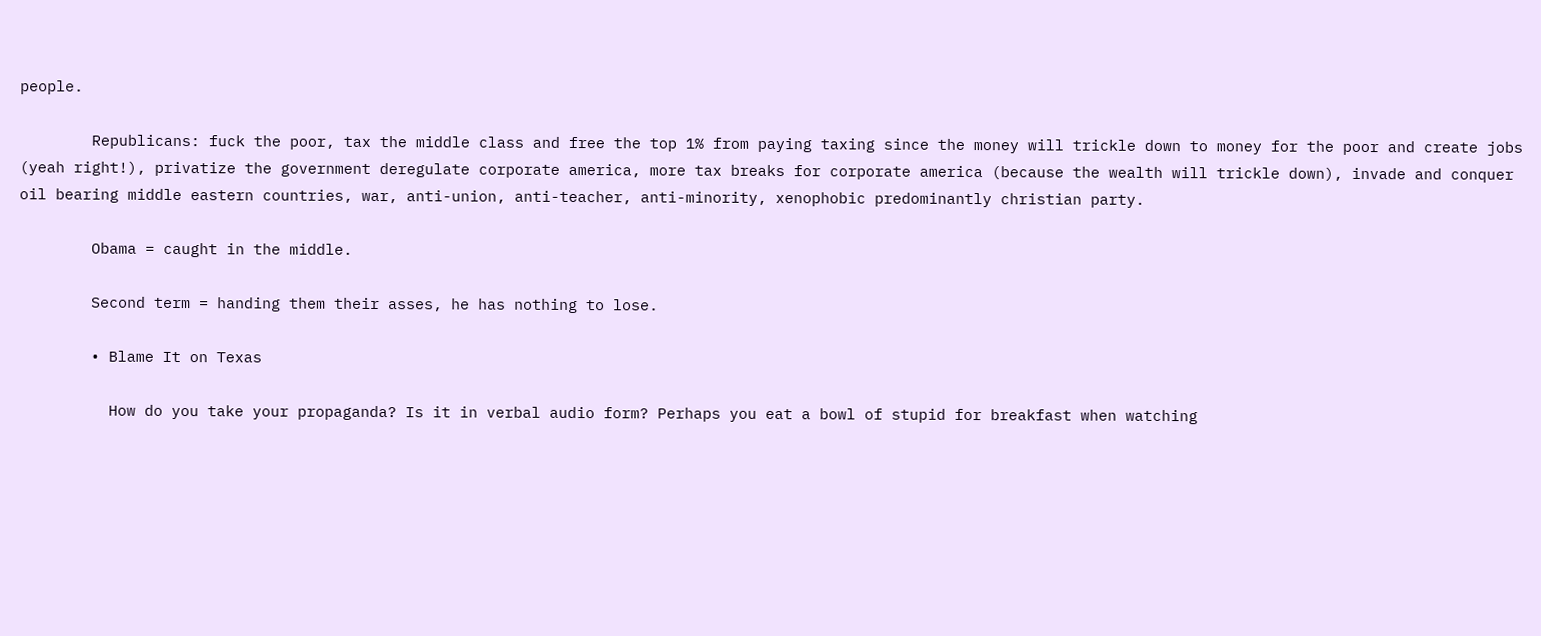people.

        Republicans: fuck the poor, tax the middle class and free the top 1% from paying taxing since the money will trickle down to money for the poor and create jobs (yeah right!), privatize the government deregulate corporate america, more tax breaks for corporate america (because the wealth will trickle down), invade and conquer oil bearing middle eastern countries, war, anti-union, anti-teacher, anti-minority, xenophobic predominantly christian party.

        Obama = caught in the middle.

        Second term = handing them their asses, he has nothing to lose.

        • Blame It on Texas

          How do you take your propaganda? Is it in verbal audio form? Perhaps you eat a bowl of stupid for breakfast when watching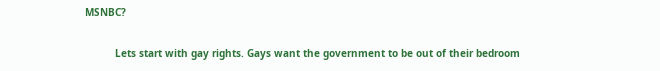MSNBC?

          Lets start with gay rights. Gays want the government to be out of their bedroom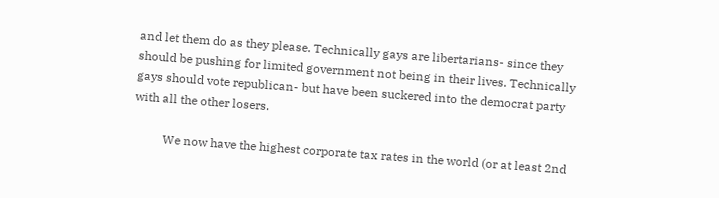and let them do as they please. Technically gays are libertarians- since they should be pushing for limited government not being in their lives. Technically gays should vote republican- but have been suckered into the democrat party with all the other losers.

          We now have the highest corporate tax rates in the world (or at least 2nd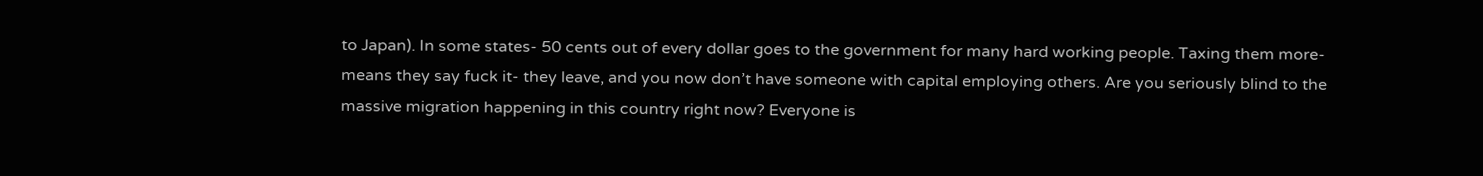to Japan). In some states- 50 cents out of every dollar goes to the government for many hard working people. Taxing them more- means they say fuck it- they leave, and you now don’t have someone with capital employing others. Are you seriously blind to the massive migration happening in this country right now? Everyone is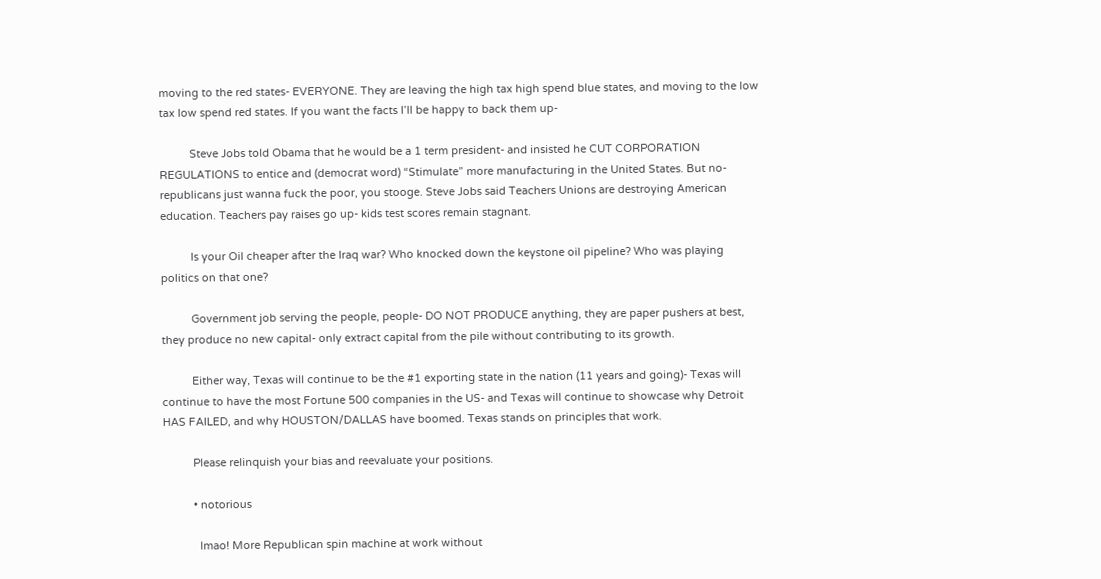moving to the red states- EVERYONE. They are leaving the high tax high spend blue states, and moving to the low tax low spend red states. If you want the facts I’ll be happy to back them up-

          Steve Jobs told Obama that he would be a 1 term president- and insisted he CUT CORPORATION REGULATIONS to entice and (democrat word) “Stimulate” more manufacturing in the United States. But no- republicans just wanna fuck the poor, you stooge. Steve Jobs said Teachers Unions are destroying American education. Teachers pay raises go up- kids test scores remain stagnant.

          Is your Oil cheaper after the Iraq war? Who knocked down the keystone oil pipeline? Who was playing politics on that one?

          Government job serving the people, people- DO NOT PRODUCE anything, they are paper pushers at best, they produce no new capital- only extract capital from the pile without contributing to its growth.

          Either way, Texas will continue to be the #1 exporting state in the nation (11 years and going)- Texas will continue to have the most Fortune 500 companies in the US- and Texas will continue to showcase why Detroit HAS FAILED, and why HOUSTON/DALLAS have boomed. Texas stands on principles that work.

          Please relinquish your bias and reevaluate your positions.

          • notorious

            lmao! More Republican spin machine at work without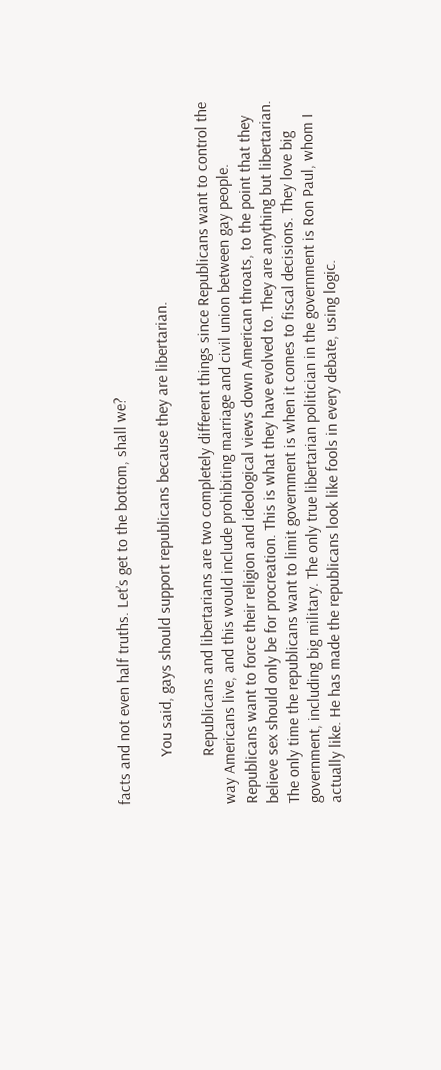facts and not even half truths. Let’s get to the bottom, shall we?

            You said, gays should support republicans because they are libertarian.

            Republicans and libertarians are two completely different things since Republicans want to control the way Americans live, and this would include prohibiting marriage and civil union between gay people. Republicans want to force their religion and ideological views down American throats, to the point that they believe sex should only be for procreation. This is what they have evolved to. They are anything but libertarian. The only time the republicans want to limit government is when it comes to fiscal decisions. They love big government, including big military. The only true libertarian politician in the government is Ron Paul, whom I actually like. He has made the republicans look like fools in every debate, using logic.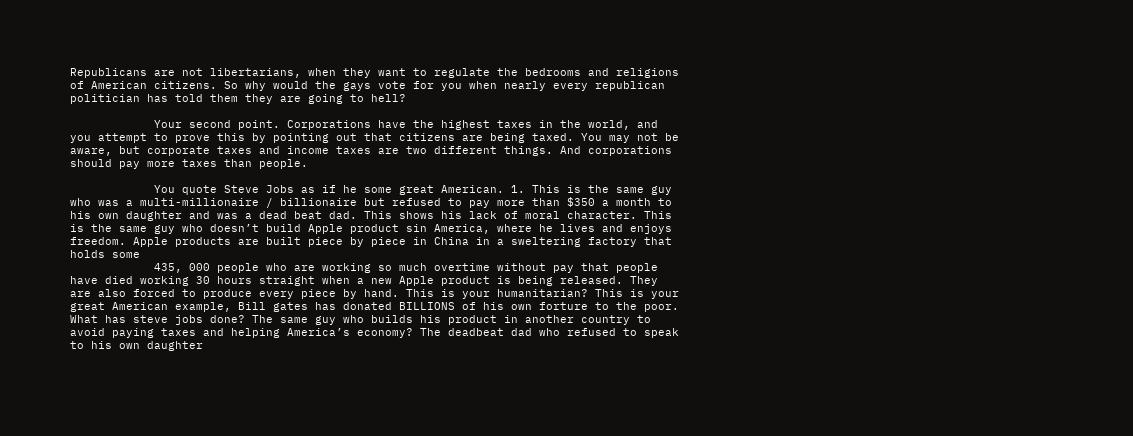Republicans are not libertarians, when they want to regulate the bedrooms and religions of American citizens. So why would the gays vote for you when nearly every republican politician has told them they are going to hell?

            Your second point. Corporations have the highest taxes in the world, and you attempt to prove this by pointing out that citizens are being taxed. You may not be aware, but corporate taxes and income taxes are two different things. And corporations should pay more taxes than people.

            You quote Steve Jobs as if he some great American. 1. This is the same guy who was a multi-millionaire / billionaire but refused to pay more than $350 a month to his own daughter and was a dead beat dad. This shows his lack of moral character. This is the same guy who doesn’t build Apple product sin America, where he lives and enjoys freedom. Apple products are built piece by piece in China in a sweltering factory that holds some
            435, 000 people who are working so much overtime without pay that people have died working 30 hours straight when a new Apple product is being released. They are also forced to produce every piece by hand. This is your humanitarian? This is your great American example, Bill gates has donated BILLIONS of his own forture to the poor. What has steve jobs done? The same guy who builds his product in another country to avoid paying taxes and helping America’s economy? The deadbeat dad who refused to speak to his own daughter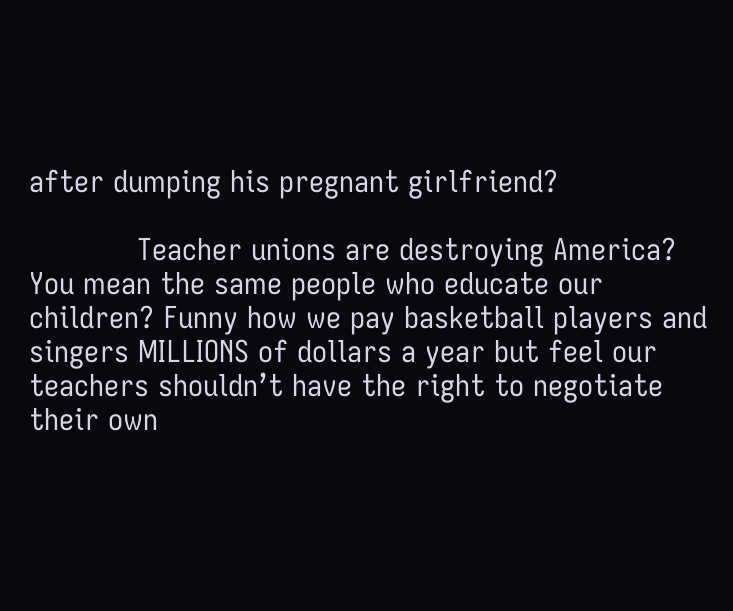after dumping his pregnant girlfriend?

            Teacher unions are destroying America? You mean the same people who educate our children? Funny how we pay basketball players and singers MILLIONS of dollars a year but feel our teachers shouldn’t have the right to negotiate their own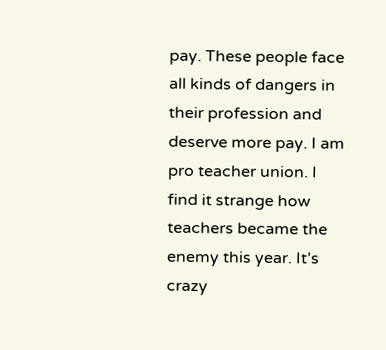pay. These people face all kinds of dangers in their profession and deserve more pay. I am pro teacher union. I find it strange how teachers became the enemy this year. It’s crazy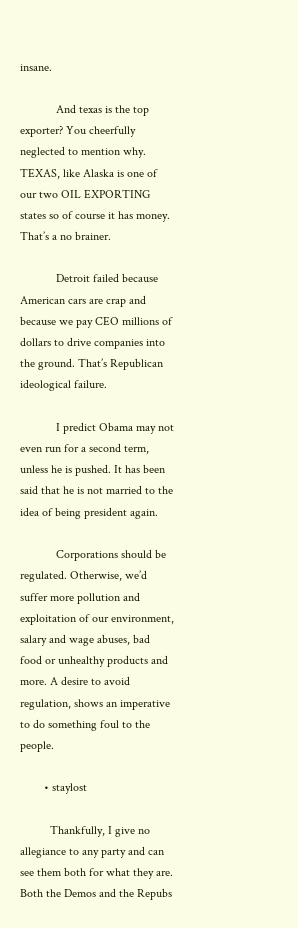insane.

            And texas is the top exporter? You cheerfully neglected to mention why. TEXAS, like Alaska is one of our two OIL EXPORTING states so of course it has money. That’s a no brainer.

            Detroit failed because American cars are crap and because we pay CEO millions of dollars to drive companies into the ground. That’s Republican ideological failure.

            I predict Obama may not even run for a second term, unless he is pushed. It has been said that he is not married to the idea of being president again.

            Corporations should be regulated. Otherwise, we’d suffer more pollution and exploitation of our environment, salary and wage abuses, bad food or unhealthy products and more. A desire to avoid regulation, shows an imperative to do something foul to the people.

        • staylost

          Thankfully, I give no allegiance to any party and can see them both for what they are. Both the Demos and the Repubs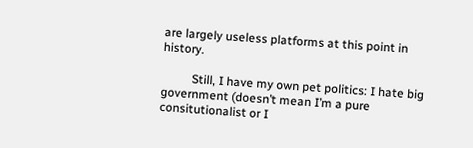are largely useless platforms at this point in history.

          Still, I have my own pet politics: I hate big government (doesn’t mean I’m a pure consitutionalist or I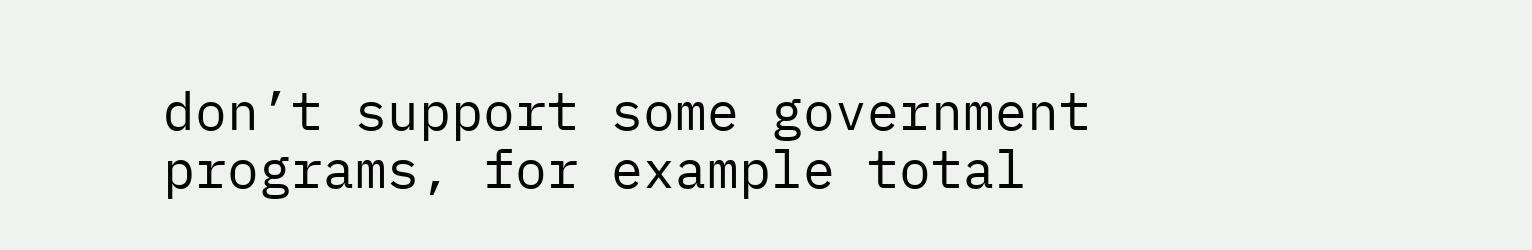don’t support some government programs, for example total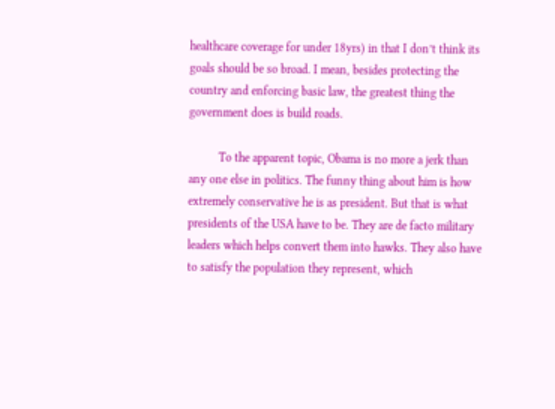healthcare coverage for under 18yrs) in that I don’t think its goals should be so broad. I mean, besides protecting the country and enforcing basic law, the greatest thing the government does is build roads.

          To the apparent topic, Obama is no more a jerk than any one else in politics. The funny thing about him is how extremely conservative he is as president. But that is what presidents of the USA have to be. They are de facto military leaders which helps convert them into hawks. They also have to satisfy the population they represent, which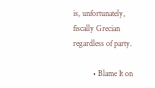is, unfortunately, fiscally Grecian regardless of party.

          • Blame It on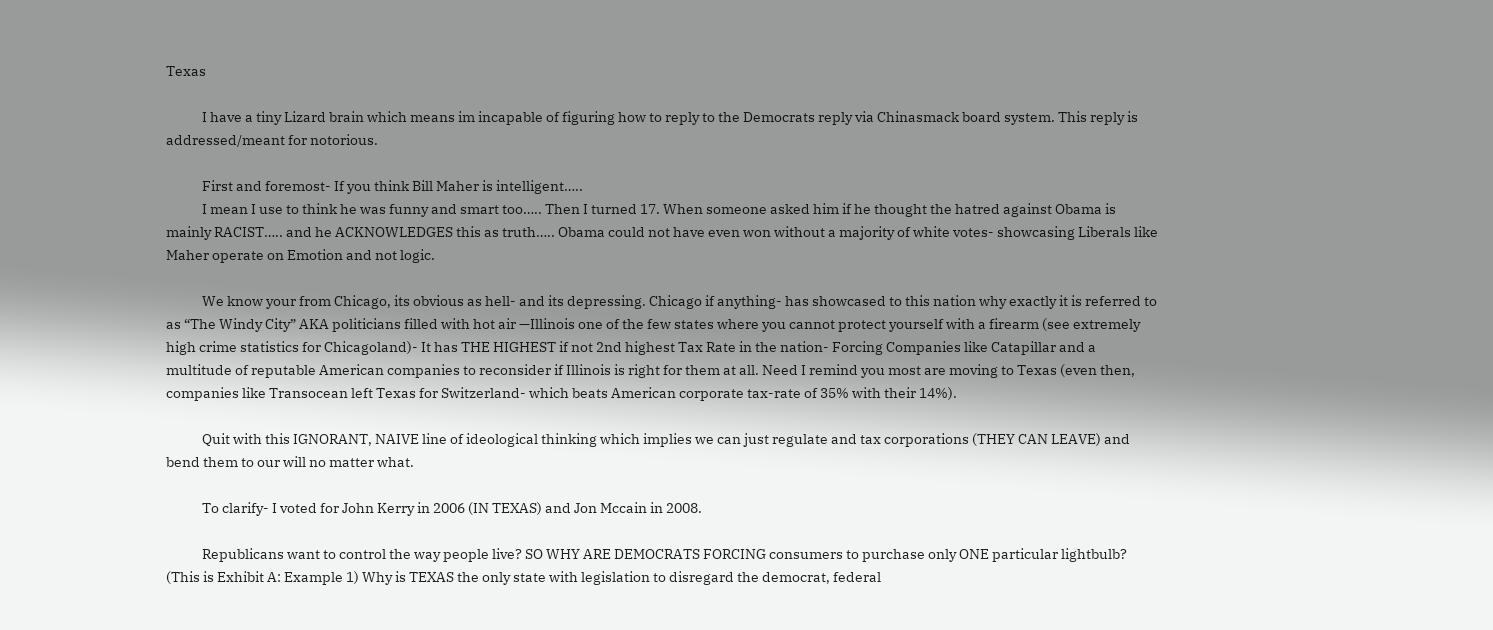Texas

            I have a tiny Lizard brain which means im incapable of figuring how to reply to the Democrats reply via Chinasmack board system. This reply is addressed/meant for notorious.

            First and foremost- If you think Bill Maher is intelligent…..
            I mean I use to think he was funny and smart too….. Then I turned 17. When someone asked him if he thought the hatred against Obama is mainly RACIST….. and he ACKNOWLEDGES this as truth….. Obama could not have even won without a majority of white votes- showcasing Liberals like Maher operate on Emotion and not logic.

            We know your from Chicago, its obvious as hell- and its depressing. Chicago if anything- has showcased to this nation why exactly it is referred to as “The Windy City” AKA politicians filled with hot air —Illinois one of the few states where you cannot protect yourself with a firearm (see extremely high crime statistics for Chicagoland)- It has THE HIGHEST if not 2nd highest Tax Rate in the nation- Forcing Companies like Catapillar and a multitude of reputable American companies to reconsider if Illinois is right for them at all. Need I remind you most are moving to Texas (even then, companies like Transocean left Texas for Switzerland- which beats American corporate tax-rate of 35% with their 14%).

            Quit with this IGNORANT, NAIVE line of ideological thinking which implies we can just regulate and tax corporations (THEY CAN LEAVE) and bend them to our will no matter what.

            To clarify- I voted for John Kerry in 2006 (IN TEXAS) and Jon Mccain in 2008.

            Republicans want to control the way people live? SO WHY ARE DEMOCRATS FORCING consumers to purchase only ONE particular lightbulb? (This is Exhibit A: Example 1) Why is TEXAS the only state with legislation to disregard the democrat, federal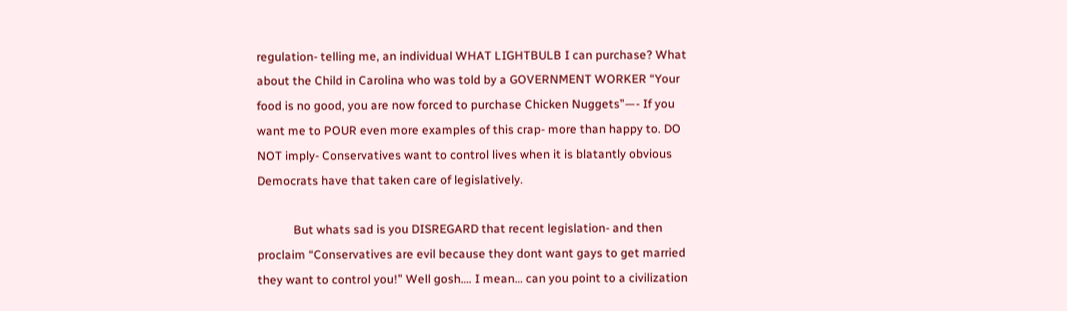regulation- telling me, an individual WHAT LIGHTBULB I can purchase? What about the Child in Carolina who was told by a GOVERNMENT WORKER “Your food is no good, you are now forced to purchase Chicken Nuggets”—- If you want me to POUR even more examples of this crap- more than happy to. DO NOT imply- Conservatives want to control lives when it is blatantly obvious Democrats have that taken care of legislatively.

            But whats sad is you DISREGARD that recent legislation- and then proclaim “Conservatives are evil because they dont want gays to get married they want to control you!” Well gosh…. I mean… can you point to a civilization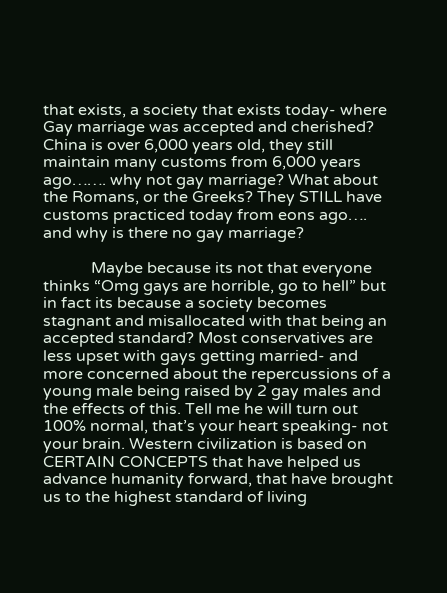that exists, a society that exists today- where Gay marriage was accepted and cherished? China is over 6,000 years old, they still maintain many customs from 6,000 years ago……. why not gay marriage? What about the Romans, or the Greeks? They STILL have customs practiced today from eons ago…. and why is there no gay marriage?

            Maybe because its not that everyone thinks “Omg gays are horrible, go to hell” but in fact its because a society becomes stagnant and misallocated with that being an accepted standard? Most conservatives are less upset with gays getting married- and more concerned about the repercussions of a young male being raised by 2 gay males and the effects of this. Tell me he will turn out 100% normal, that’s your heart speaking- not your brain. Western civilization is based on CERTAIN CONCEPTS that have helped us advance humanity forward, that have brought us to the highest standard of living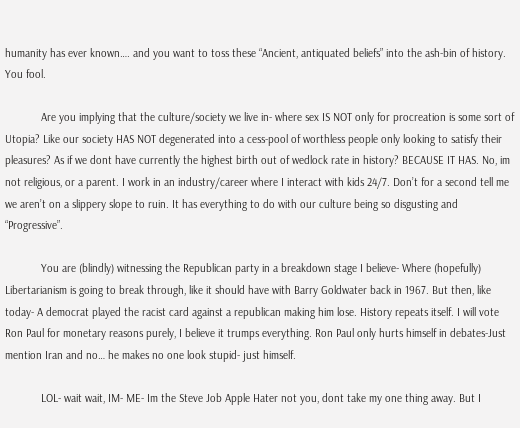humanity has ever known…. and you want to toss these “Ancient, antiquated beliefs” into the ash-bin of history. You fool.

            Are you implying that the culture/society we live in- where sex IS NOT only for procreation is some sort of Utopia? Like our society HAS NOT degenerated into a cess-pool of worthless people only looking to satisfy their pleasures? As if we dont have currently the highest birth out of wedlock rate in history? BECAUSE IT HAS. No, im not religious, or a parent. I work in an industry/career where I interact with kids 24/7. Don’t for a second tell me we aren’t on a slippery slope to ruin. It has everything to do with our culture being so disgusting and “Progressive”.

            You are (blindly) witnessing the Republican party in a breakdown stage I believe- Where (hopefully) Libertarianism is going to break through, like it should have with Barry Goldwater back in 1967. But then, like today- A democrat played the racist card against a republican making him lose. History repeats itself. I will vote Ron Paul for monetary reasons purely, I believe it trumps everything. Ron Paul only hurts himself in debates-Just mention Iran and no… he makes no one look stupid- just himself.

            LOL- wait wait, IM- ME- Im the Steve Job Apple Hater not you, dont take my one thing away. But I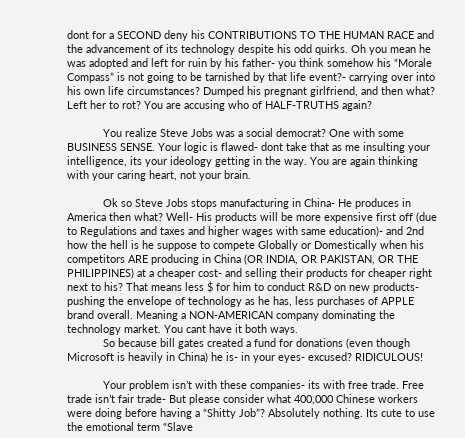dont for a SECOND deny his CONTRIBUTIONS TO THE HUMAN RACE and the advancement of its technology despite his odd quirks. Oh you mean he was adopted and left for ruin by his father- you think somehow his “Morale Compass” is not going to be tarnished by that life event?- carrying over into his own life circumstances? Dumped his pregnant girlfriend, and then what? Left her to rot? You are accusing who of HALF-TRUTHS again?

            You realize Steve Jobs was a social democrat? One with some BUSINESS SENSE. Your logic is flawed- dont take that as me insulting your intelligence, its your ideology getting in the way. You are again thinking with your caring heart, not your brain.

            Ok so Steve Jobs stops manufacturing in China- He produces in America then what? Well- His products will be more expensive first off (due to Regulations and taxes and higher wages with same education)- and 2nd how the hell is he suppose to compete Globally or Domestically when his competitors ARE producing in China (OR INDIA, OR PAKISTAN, OR THE PHILIPPINES) at a cheaper cost- and selling their products for cheaper right next to his? That means less $ for him to conduct R&D on new products- pushing the envelope of technology as he has, less purchases of APPLE brand overall. Meaning a NON-AMERICAN company dominating the technology market. You cant have it both ways.
            So because bill gates created a fund for donations (even though Microsoft is heavily in China) he is- in your eyes- excused? RIDICULOUS!

            Your problem isn’t with these companies- its with free trade. Free trade isn’t fair trade- But please consider what 400,000 Chinese workers were doing before having a “Shitty Job”? Absolutely nothing. Its cute to use the emotional term “Slave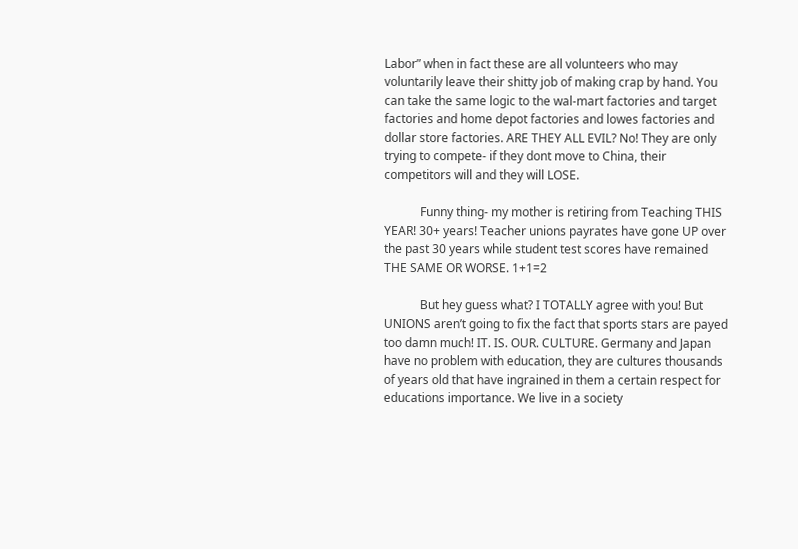Labor” when in fact these are all volunteers who may voluntarily leave their shitty job of making crap by hand. You can take the same logic to the wal-mart factories and target factories and home depot factories and lowes factories and dollar store factories. ARE THEY ALL EVIL? No! They are only trying to compete- if they dont move to China, their competitors will and they will LOSE.

            Funny thing- my mother is retiring from Teaching THIS YEAR! 30+ years! Teacher unions payrates have gone UP over the past 30 years while student test scores have remained THE SAME OR WORSE. 1+1=2

            But hey guess what? I TOTALLY agree with you! But UNIONS aren’t going to fix the fact that sports stars are payed too damn much! IT. IS. OUR. CULTURE. Germany and Japan have no problem with education, they are cultures thousands of years old that have ingrained in them a certain respect for educations importance. We live in a society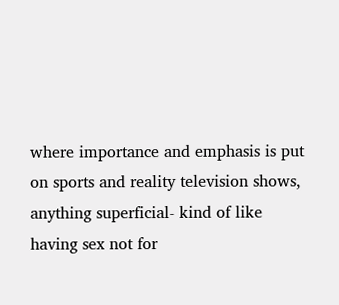where importance and emphasis is put on sports and reality television shows, anything superficial- kind of like having sex not for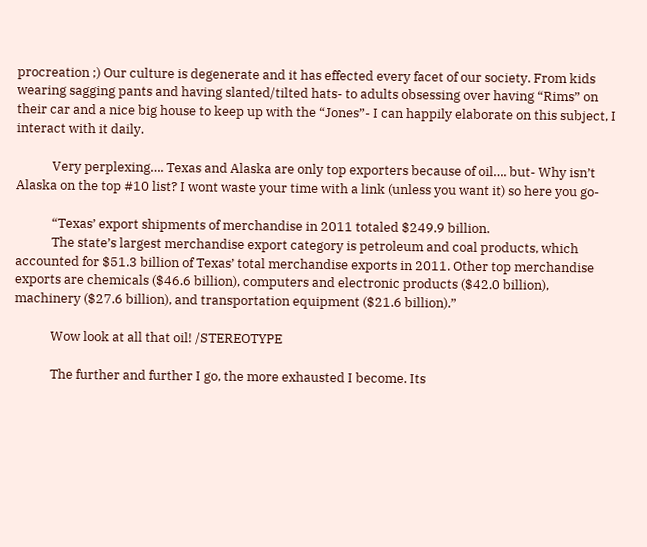procreation ;) Our culture is degenerate and it has effected every facet of our society. From kids wearing sagging pants and having slanted/tilted hats- to adults obsessing over having “Rims” on their car and a nice big house to keep up with the “Jones”- I can happily elaborate on this subject, I interact with it daily.

            Very perplexing…. Texas and Alaska are only top exporters because of oil…. but- Why isn’t Alaska on the top #10 list? I wont waste your time with a link (unless you want it) so here you go-

            “Texas’ export shipments of merchandise in 2011 totaled $249.9 billion.
            The state’s largest merchandise export category is petroleum and coal products, which accounted for $51.3 billion of Texas’ total merchandise exports in 2011. Other top merchandise exports are chemicals ($46.6 billion), computers and electronic products ($42.0 billion), machinery ($27.6 billion), and transportation equipment ($21.6 billion).”

            Wow look at all that oil! /STEREOTYPE

            The further and further I go, the more exhausted I become. Its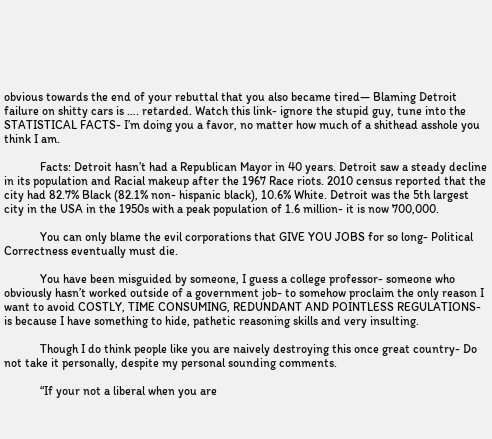obvious towards the end of your rebuttal that you also became tired— Blaming Detroit failure on shitty cars is …. retarded. Watch this link- ignore the stupid guy, tune into the STATISTICAL FACTS- I’m doing you a favor, no matter how much of a shithead asshole you think I am.

            Facts: Detroit hasn’t had a Republican Mayor in 40 years. Detroit saw a steady decline in its population and Racial makeup after the 1967 Race riots. 2010 census reported that the city had 82.7% Black (82.1% non- hispanic black), 10.6% White. Detroit was the 5th largest city in the USA in the 1950s with a peak population of 1.6 million- it is now 700,000.

            You can only blame the evil corporations that GIVE YOU JOBS for so long- Political Correctness eventually must die.

            You have been misguided by someone, I guess a college professor- someone who obviously hasn’t worked outside of a government job- to somehow proclaim the only reason I want to avoid COSTLY, TIME CONSUMING, REDUNDANT AND POINTLESS REGULATIONS- is because I have something to hide, pathetic reasoning skills and very insulting.

            Though I do think people like you are naively destroying this once great country- Do not take it personally, despite my personal sounding comments.

            “If your not a liberal when you are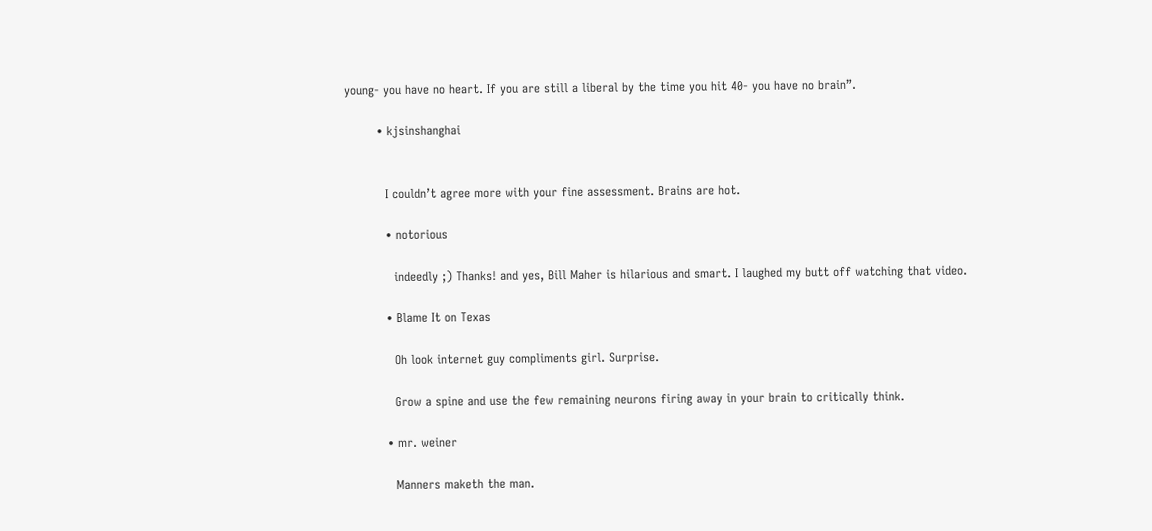young- you have no heart. If you are still a liberal by the time you hit 40- you have no brain”.

        • kjsinshanghai


          I couldn’t agree more with your fine assessment. Brains are hot.

          • notorious

            indeedly ;) Thanks! and yes, Bill Maher is hilarious and smart. I laughed my butt off watching that video.

          • Blame It on Texas

            Oh look internet guy compliments girl. Surprise.

            Grow a spine and use the few remaining neurons firing away in your brain to critically think.

          • mr. weiner

            Manners maketh the man.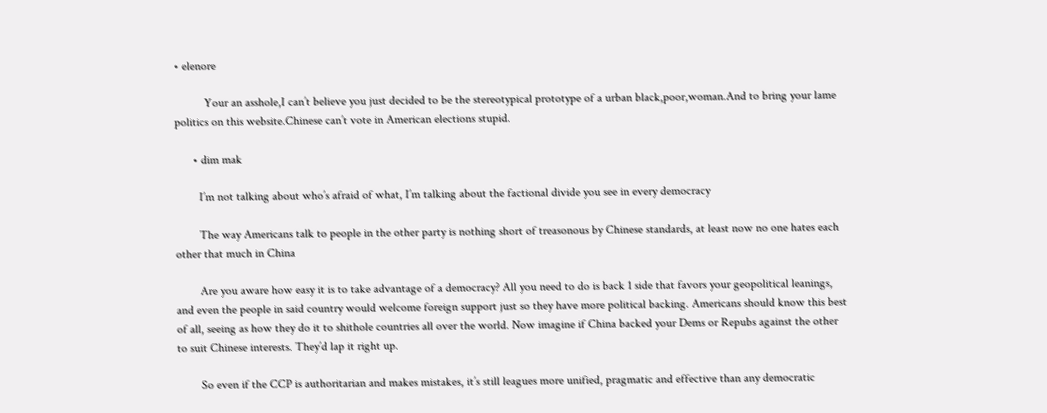• elenore

          Your an asshole,I can’t believe you just decided to be the stereotypical prototype of a urban black,poor,woman.And to bring your lame politics on this website.Chinese can’t vote in American elections stupid.

      • dim mak

        I’m not talking about who’s afraid of what, I’m talking about the factional divide you see in every democracy

        The way Americans talk to people in the other party is nothing short of treasonous by Chinese standards, at least now no one hates each other that much in China

        Are you aware how easy it is to take advantage of a democracy? All you need to do is back 1 side that favors your geopolitical leanings, and even the people in said country would welcome foreign support just so they have more political backing. Americans should know this best of all, seeing as how they do it to shithole countries all over the world. Now imagine if China backed your Dems or Repubs against the other to suit Chinese interests. They’d lap it right up.

        So even if the CCP is authoritarian and makes mistakes, it’s still leagues more unified, pragmatic and effective than any democratic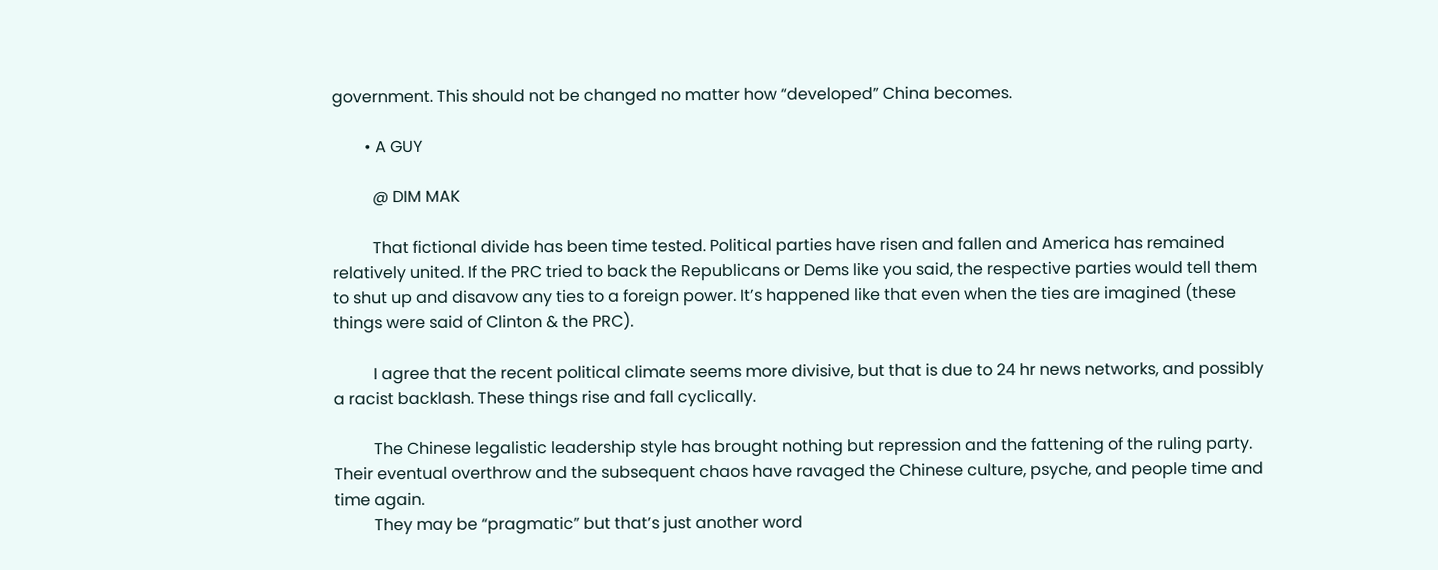government. This should not be changed no matter how “developed” China becomes.

        • A GUY

          @ DIM MAK

          That fictional divide has been time tested. Political parties have risen and fallen and America has remained relatively united. If the PRC tried to back the Republicans or Dems like you said, the respective parties would tell them to shut up and disavow any ties to a foreign power. It’s happened like that even when the ties are imagined (these things were said of Clinton & the PRC).

          I agree that the recent political climate seems more divisive, but that is due to 24 hr news networks, and possibly a racist backlash. These things rise and fall cyclically.

          The Chinese legalistic leadership style has brought nothing but repression and the fattening of the ruling party. Their eventual overthrow and the subsequent chaos have ravaged the Chinese culture, psyche, and people time and time again.
          They may be “pragmatic” but that’s just another word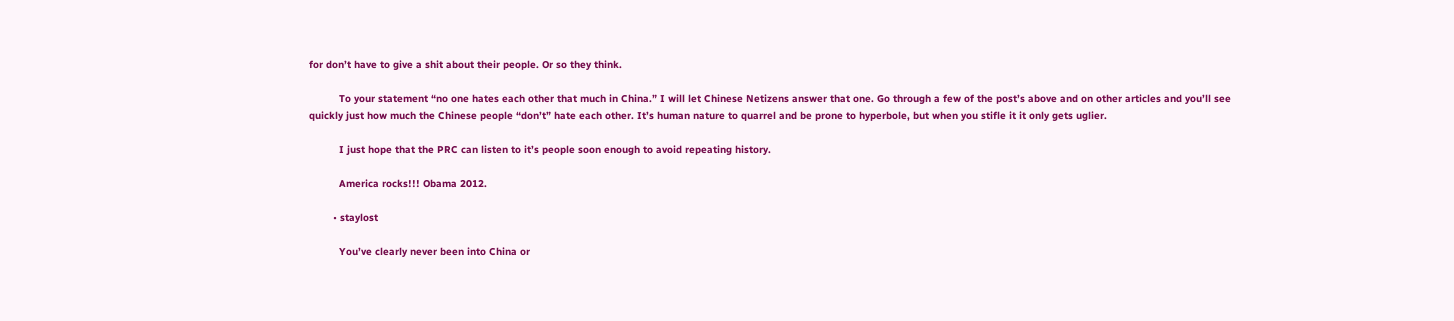for don’t have to give a shit about their people. Or so they think.

          To your statement “no one hates each other that much in China.” I will let Chinese Netizens answer that one. Go through a few of the post’s above and on other articles and you’ll see quickly just how much the Chinese people “don’t” hate each other. It’s human nature to quarrel and be prone to hyperbole, but when you stifle it it only gets uglier.

          I just hope that the PRC can listen to it’s people soon enough to avoid repeating history.

          America rocks!!! Obama 2012.

        • staylost

          You’ve clearly never been into China or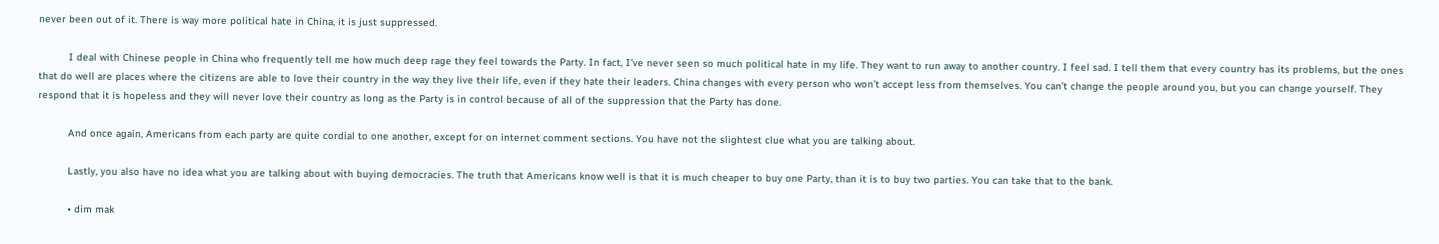never been out of it. There is way more political hate in China, it is just suppressed.

          I deal with Chinese people in China who frequently tell me how much deep rage they feel towards the Party. In fact, I’ve never seen so much political hate in my life. They want to run away to another country. I feel sad. I tell them that every country has its problems, but the ones that do well are places where the citizens are able to love their country in the way they live their life, even if they hate their leaders. China changes with every person who won’t accept less from themselves. You can’t change the people around you, but you can change yourself. They respond that it is hopeless and they will never love their country as long as the Party is in control because of all of the suppression that the Party has done.

          And once again, Americans from each party are quite cordial to one another, except for on internet comment sections. You have not the slightest clue what you are talking about.

          Lastly, you also have no idea what you are talking about with buying democracies. The truth that Americans know well is that it is much cheaper to buy one Party, than it is to buy two parties. You can take that to the bank.

          • dim mak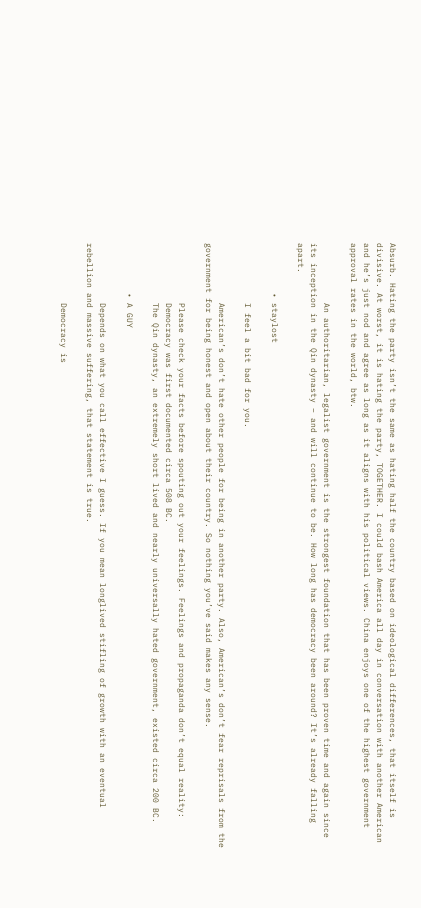Absurb. Hating the party isn’t the same as hating half the country based on ideological differences, that itself is divisive. At worst, it is hating the party, TOGETHER. I could bash America all day in conversation with another American and he’s just nod and agree as long as it aligns with his political views. China enjoys one of the highest government approval rates in the world, btw.

            An authoritarian, legalist government is the strongest foundation that has been proven time and again since its inception in the Qin dynasty – and will continue to be. How long has democracy been around? It’s already falling apart.

          • staylost

            I feel a bit bad for you.

            American’s don’t hate other people for being in another party. Also, American’s don’t fear reprisals from the government for being honest and open about their country. So nothing you’ve said makes any sense.

            Please check your facts before spouting out your feelings. Feelings and propaganda don’t equal reality:
            Democracy was first documented circa 508 BC.
            The Qin dynasty, an extremely short lived and nearly universally hated government, existed circa 200 BC.

          • A GUY

            Depends on what you call effective I guess. If you mean longlived stifling of growth with an eventual rebellion and massive suffering, that statement is true.

            Democracy is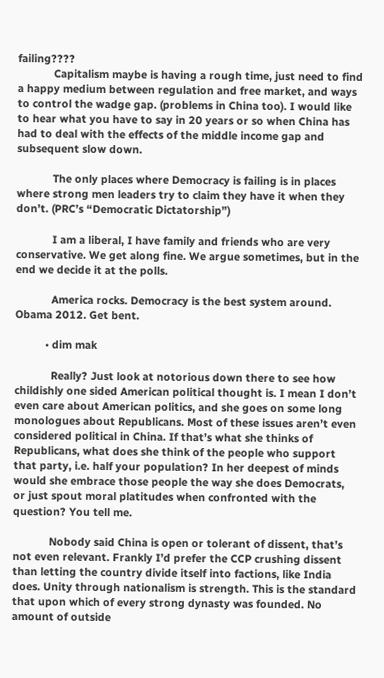failing????
            Capitalism maybe is having a rough time, just need to find a happy medium between regulation and free market, and ways to control the wadge gap. (problems in China too). I would like to hear what you have to say in 20 years or so when China has had to deal with the effects of the middle income gap and subsequent slow down.

            The only places where Democracy is failing is in places where strong men leaders try to claim they have it when they don’t. (PRC’s “Democratic Dictatorship”)

            I am a liberal, I have family and friends who are very conservative. We get along fine. We argue sometimes, but in the end we decide it at the polls.

            America rocks. Democracy is the best system around. Obama 2012. Get bent.

          • dim mak

            Really? Just look at notorious down there to see how childishly one sided American political thought is. I mean I don’t even care about American politics, and she goes on some long monologues about Republicans. Most of these issues aren’t even considered political in China. If that’s what she thinks of Republicans, what does she think of the people who support that party, i.e. half your population? In her deepest of minds would she embrace those people the way she does Democrats, or just spout moral platitudes when confronted with the question? You tell me.

            Nobody said China is open or tolerant of dissent, that’s not even relevant. Frankly I’d prefer the CCP crushing dissent than letting the country divide itself into factions, like India does. Unity through nationalism is strength. This is the standard that upon which of every strong dynasty was founded. No amount of outside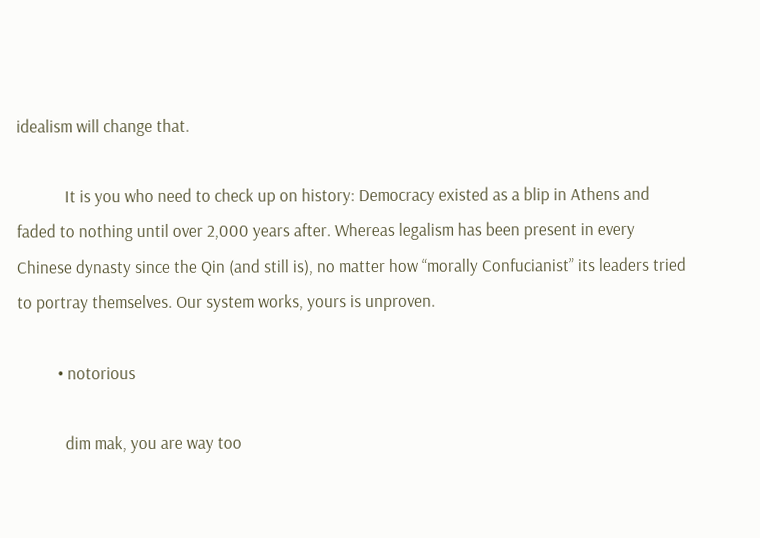idealism will change that.

            It is you who need to check up on history: Democracy existed as a blip in Athens and faded to nothing until over 2,000 years after. Whereas legalism has been present in every Chinese dynasty since the Qin (and still is), no matter how “morally Confucianist” its leaders tried to portray themselves. Our system works, yours is unproven.

          • notorious

            dim mak, you are way too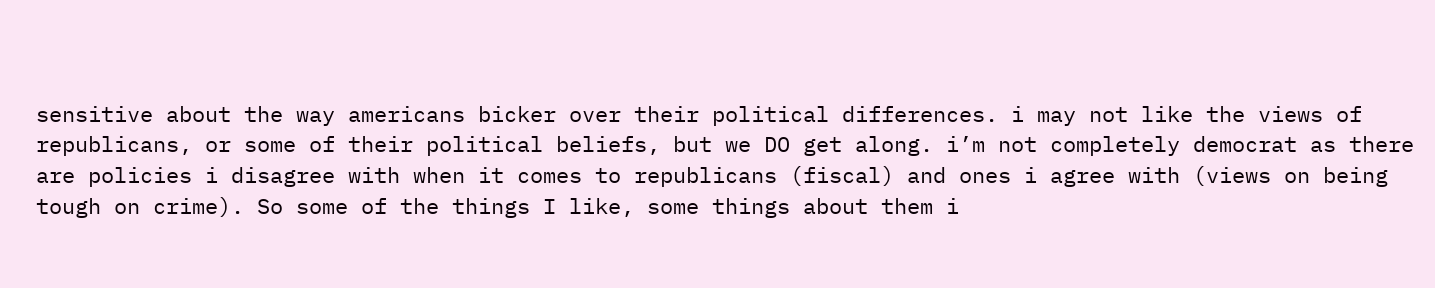sensitive about the way americans bicker over their political differences. i may not like the views of republicans, or some of their political beliefs, but we DO get along. i’m not completely democrat as there are policies i disagree with when it comes to republicans (fiscal) and ones i agree with (views on being tough on crime). So some of the things I like, some things about them i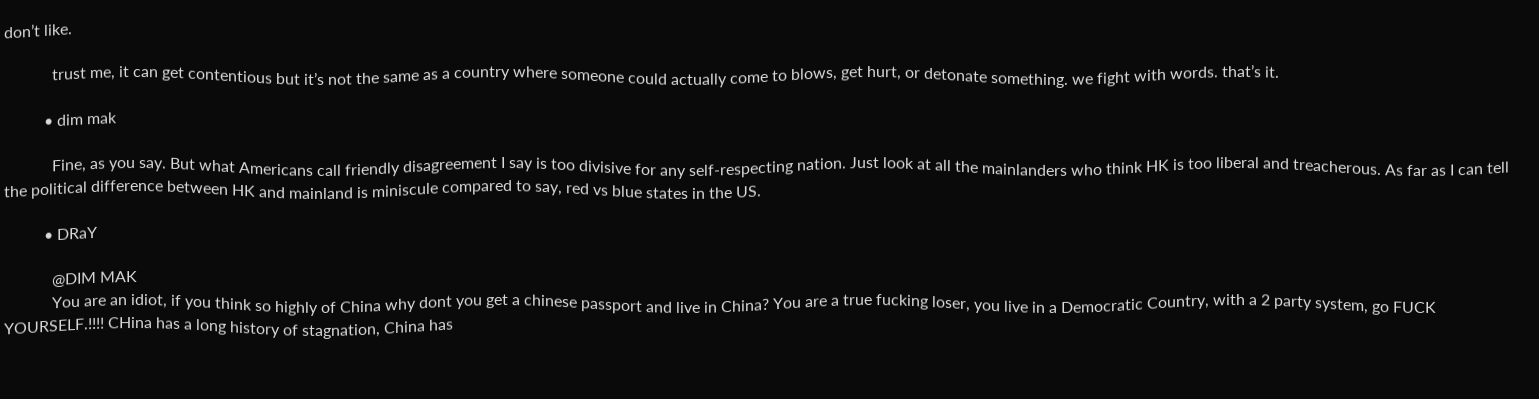don’t like.

            trust me, it can get contentious but it’s not the same as a country where someone could actually come to blows, get hurt, or detonate something. we fight with words. that’s it.

          • dim mak

            Fine, as you say. But what Americans call friendly disagreement I say is too divisive for any self-respecting nation. Just look at all the mainlanders who think HK is too liberal and treacherous. As far as I can tell the political difference between HK and mainland is miniscule compared to say, red vs blue states in the US.

          • DRaY

            @DIM MAK
            You are an idiot, if you think so highly of China why dont you get a chinese passport and live in China? You are a true fucking loser, you live in a Democratic Country, with a 2 party system, go FUCK YOURSELF.!!!! CHina has a long history of stagnation, China has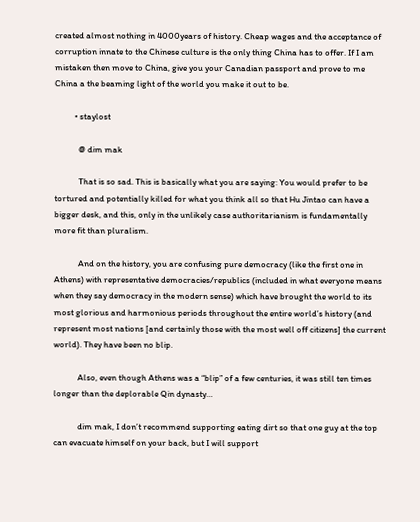created almost nothing in 4000years of history. Cheap wages and the acceptance of corruption innate to the Chinese culture is the only thing China has to offer. If I am mistaken then move to China, give you your Canadian passport and prove to me China a the beaming light of the world you make it out to be.

          • staylost

            @ dim mak

            That is so sad. This is basically what you are saying: You would prefer to be tortured and potentially killed for what you think all so that Hu Jintao can have a bigger desk, and this, only in the unlikely case authoritarianism is fundamentally more fit than pluralism.

            And on the history, you are confusing pure democracy (like the first one in Athens) with representative democracies/republics (included in what everyone means when they say democracy in the modern sense) which have brought the world to its most glorious and harmonious periods throughout the entire world’s history (and represent most nations [and certainly those with the most well off citizens] the current world). They have been no blip.

            Also, even though Athens was a “blip” of a few centuries, it was still ten times longer than the deplorable Qin dynasty…

            dim mak, I don’t recommend supporting eating dirt so that one guy at the top can evacuate himself on your back, but I will support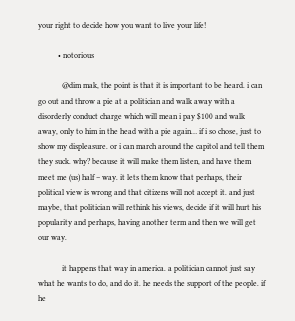your right to decide how you want to live your life!

          • notorious

            @dim mak, the point is that it is important to be heard. i can go out and throw a pie at a politician and walk away with a disorderly conduct charge which will mean i pay $100 and walk away, only to him in the head with a pie again… if i so chose, just to show my displeasure. or i can march around the capitol and tell them they suck. why? because it will make them listen, and have them meet me (us) half – way. it lets them know that perhaps, their political view is wrong and that citizens will not accept it. and just maybe, that politician will rethink his views, decide if it will hurt his popularity and perhaps, having another term and then we will get our way.

            it happens that way in america. a politician cannot just say what he wants to do, and do it. he needs the support of the people. if he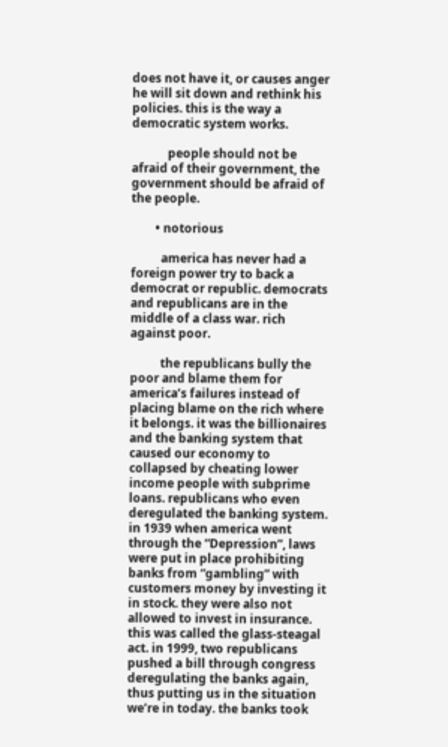does not have it, or causes anger he will sit down and rethink his policies. this is the way a democratic system works.

            people should not be afraid of their government, the government should be afraid of the people.

        • notorious

          america has never had a foreign power try to back a democrat or republic. democrats and republicans are in the middle of a class war. rich against poor.

          the republicans bully the poor and blame them for america’s failures instead of placing blame on the rich where it belongs. it was the billionaires and the banking system that caused our economy to collapsed by cheating lower income people with subprime loans. republicans who even deregulated the banking system. in 1939 when america went through the “Depression”, laws were put in place prohibiting banks from “gambling” with customers money by investing it in stock. they were also not allowed to invest in insurance. this was called the glass-steagal act. in 1999, two republicans pushed a bill through congress deregulating the banks again, thus putting us in the situation we’re in today. the banks took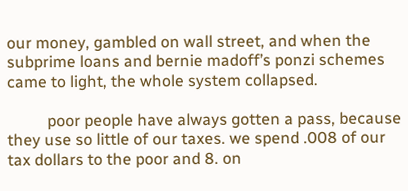our money, gambled on wall street, and when the subprime loans and bernie madoff’s ponzi schemes came to light, the whole system collapsed.

          poor people have always gotten a pass, because they use so little of our taxes. we spend .008 of our tax dollars to the poor and 8. on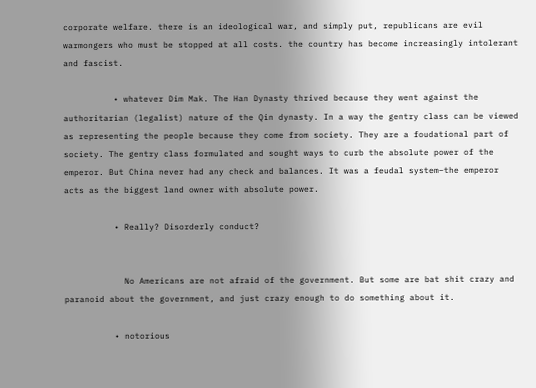corporate welfare. there is an ideological war, and simply put, republicans are evil warmongers who must be stopped at all costs. the country has become increasingly intolerant and fascist.

          • whatever Dim Mak. The Han Dynasty thrived because they went against the authoritarian (legalist) nature of the Qin dynasty. In a way the gentry class can be viewed as representing the people because they come from society. They are a foudational part of society. The gentry class formulated and sought ways to curb the absolute power of the emperor. But China never had any check and balances. It was a feudal system–the emperor acts as the biggest land owner with absolute power.

          • Really? Disorderly conduct?


            No Americans are not afraid of the government. But some are bat shit crazy and paranoid about the government, and just crazy enough to do something about it.

          • notorious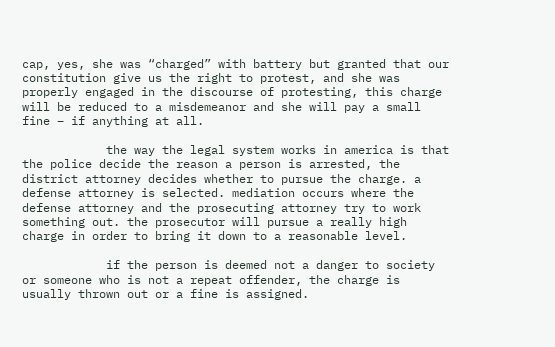cap, yes, she was “charged” with battery but granted that our constitution give us the right to protest, and she was properly engaged in the discourse of protesting, this charge will be reduced to a misdemeanor and she will pay a small fine – if anything at all.

            the way the legal system works in america is that the police decide the reason a person is arrested, the district attorney decides whether to pursue the charge. a defense attorney is selected. mediation occurs where the defense attorney and the prosecuting attorney try to work something out. the prosecutor will pursue a really high charge in order to bring it down to a reasonable level.

            if the person is deemed not a danger to society or someone who is not a repeat offender, the charge is usually thrown out or a fine is assigned.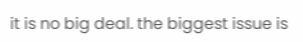it is no big deal. the biggest issue is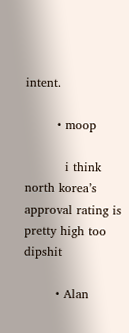intent.

        • moop

          i think north korea’s approval rating is pretty high too dipshit

        • Alan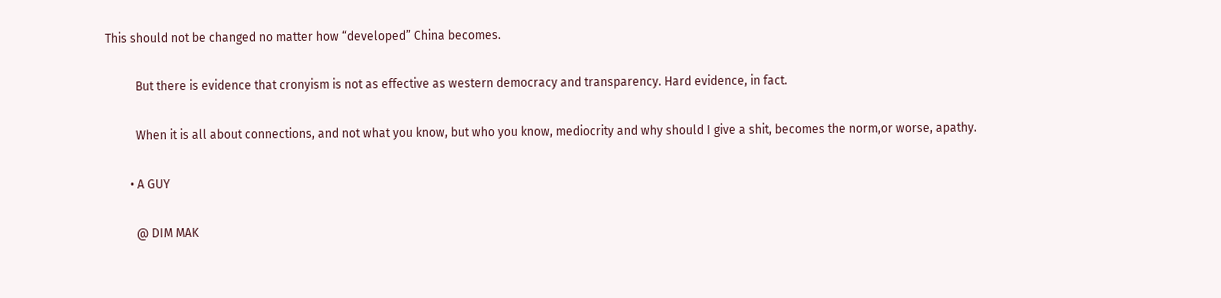This should not be changed no matter how “developed” China becomes.

          But there is evidence that cronyism is not as effective as western democracy and transparency. Hard evidence, in fact.

          When it is all about connections, and not what you know, but who you know, mediocrity and why should I give a shit, becomes the norm,or worse, apathy.

        • A GUY

          @ DIM MAK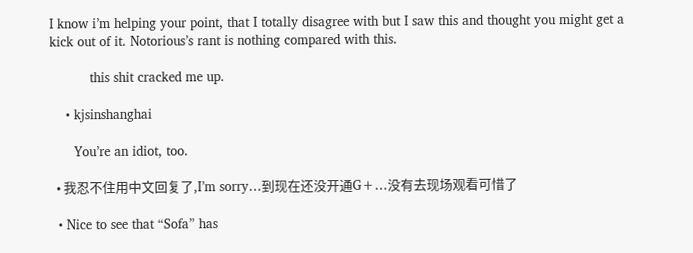I know i’m helping your point, that I totally disagree with but I saw this and thought you might get a kick out of it. Notorious’s rant is nothing compared with this.

          this shit cracked me up.

    • kjsinshanghai

      You’re an idiot, too.

  • 我忍不住用中文回复了,I’m sorry…到现在还没开通G+…没有去现场观看可惜了

  • Nice to see that “Sofa” has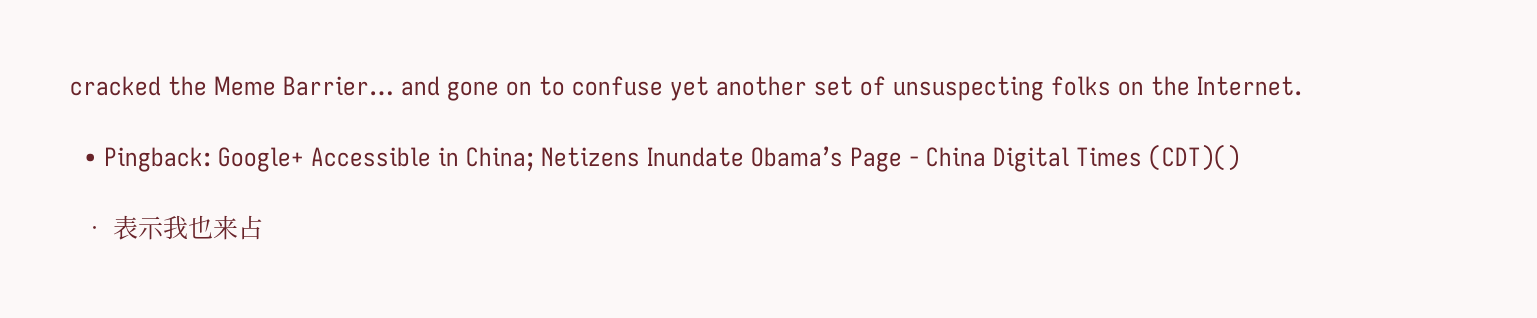cracked the Meme Barrier… and gone on to confuse yet another set of unsuspecting folks on the Internet.

  • Pingback: Google+ Accessible in China; Netizens Inundate Obama’s Page - China Digital Times (CDT)()

  • 表示我也来占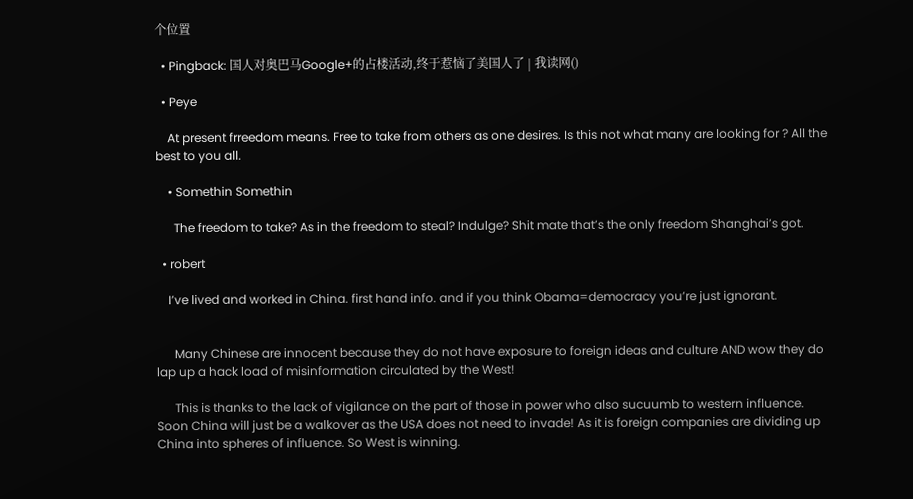个位置

  • Pingback: 国人对奥巴马Google+的占楼活动,终于惹恼了美国人了 | 我读网()

  • Peye

    At present frreedom means. Free to take from others as one desires. Is this not what many are looking for ? All the best to you all.

    • Somethin Somethin

      The freedom to take? As in the freedom to steal? Indulge? Shit mate that’s the only freedom Shanghai’s got.

  • robert

    I’ve lived and worked in China. first hand info. and if you think Obama=democracy you’re just ignorant.


      Many Chinese are innocent because they do not have exposure to foreign ideas and culture AND wow they do lap up a hack load of misinformation circulated by the West!

      This is thanks to the lack of vigilance on the part of those in power who also sucuumb to western influence. Soon China will just be a walkover as the USA does not need to invade! As it is foreign companies are dividing up China into spheres of influence. So West is winning.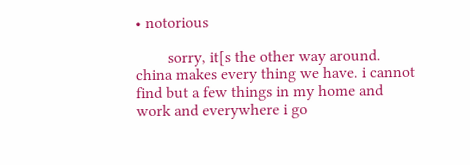• notorious

        sorry, it[s the other way around. china makes every thing we have. i cannot find but a few things in my home and work and everywhere i go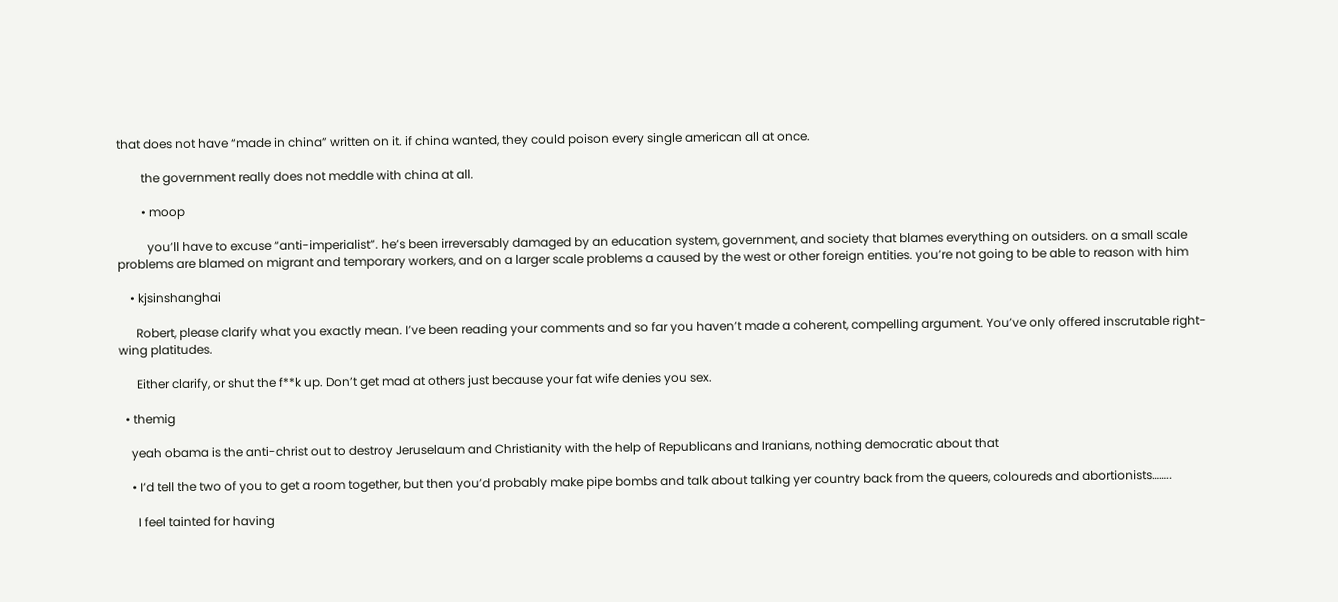that does not have “made in china” written on it. if china wanted, they could poison every single american all at once.

        the government really does not meddle with china at all.

        • moop

          you’ll have to excuse “anti-imperialist”. he’s been irreversably damaged by an education system, government, and society that blames everything on outsiders. on a small scale problems are blamed on migrant and temporary workers, and on a larger scale problems a caused by the west or other foreign entities. you’re not going to be able to reason with him

    • kjsinshanghai

      Robert, please clarify what you exactly mean. I’ve been reading your comments and so far you haven’t made a coherent, compelling argument. You’ve only offered inscrutable right-wing platitudes.

      Either clarify, or shut the f**k up. Don’t get mad at others just because your fat wife denies you sex.

  • themig

    yeah obama is the anti-christ out to destroy Jeruselaum and Christianity with the help of Republicans and Iranians, nothing democratic about that

    • I’d tell the two of you to get a room together, but then you’d probably make pipe bombs and talk about talking yer country back from the queers, coloureds and abortionists……..

      I feel tainted for having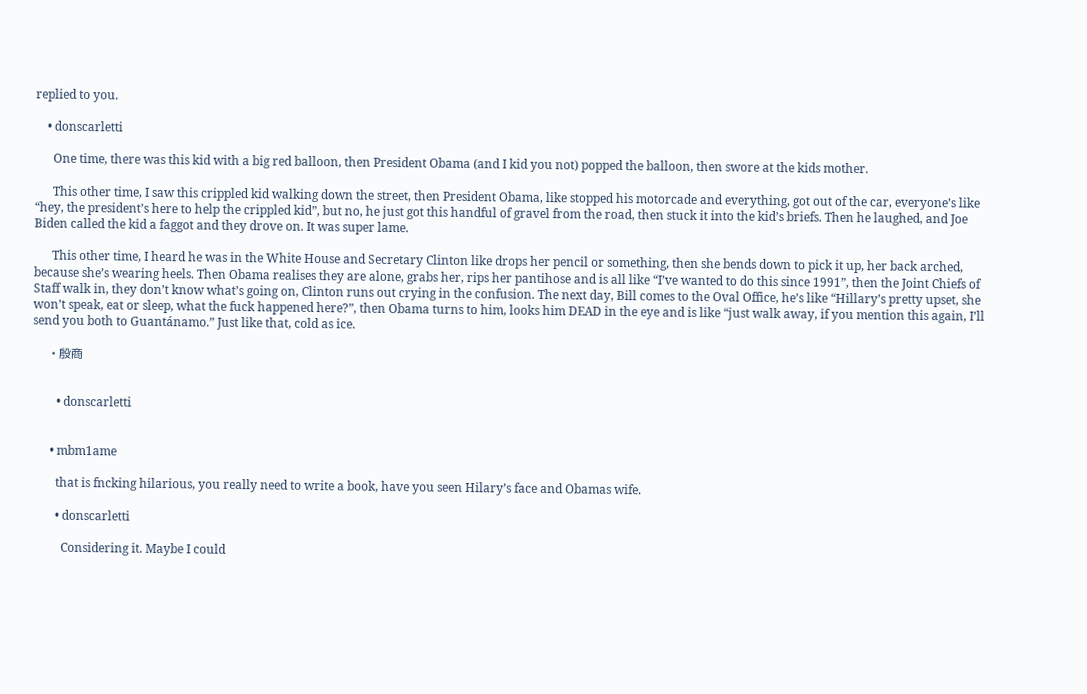replied to you.

    • donscarletti

      One time, there was this kid with a big red balloon, then President Obama (and I kid you not) popped the balloon, then swore at the kids mother.

      This other time, I saw this crippled kid walking down the street, then President Obama, like stopped his motorcade and everything, got out of the car, everyone’s like “hey, the president’s here to help the crippled kid”, but no, he just got this handful of gravel from the road, then stuck it into the kid’s briefs. Then he laughed, and Joe Biden called the kid a faggot and they drove on. It was super lame.

      This other time, I heard he was in the White House and Secretary Clinton like drops her pencil or something, then she bends down to pick it up, her back arched, because she’s wearing heels. Then Obama realises they are alone, grabs her, rips her pantihose and is all like “I’ve wanted to do this since 1991”, then the Joint Chiefs of Staff walk in, they don’t know what’s going on, Clinton runs out crying in the confusion. The next day, Bill comes to the Oval Office, he’s like “Hillary’s pretty upset, she won’t speak, eat or sleep, what the fuck happened here?”, then Obama turns to him, looks him DEAD in the eye and is like “just walk away, if you mention this again, I’ll send you both to Guantánamo.” Just like that, cold as ice.

      • 殷商


        • donscarletti


      • mbm1ame

        that is fncking hilarious, you really need to write a book, have you seen Hilary’s face and Obamas wife.

        • donscarletti

          Considering it. Maybe I could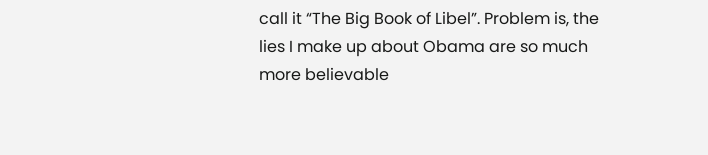call it “The Big Book of Libel”. Problem is, the lies I make up about Obama are so much more believable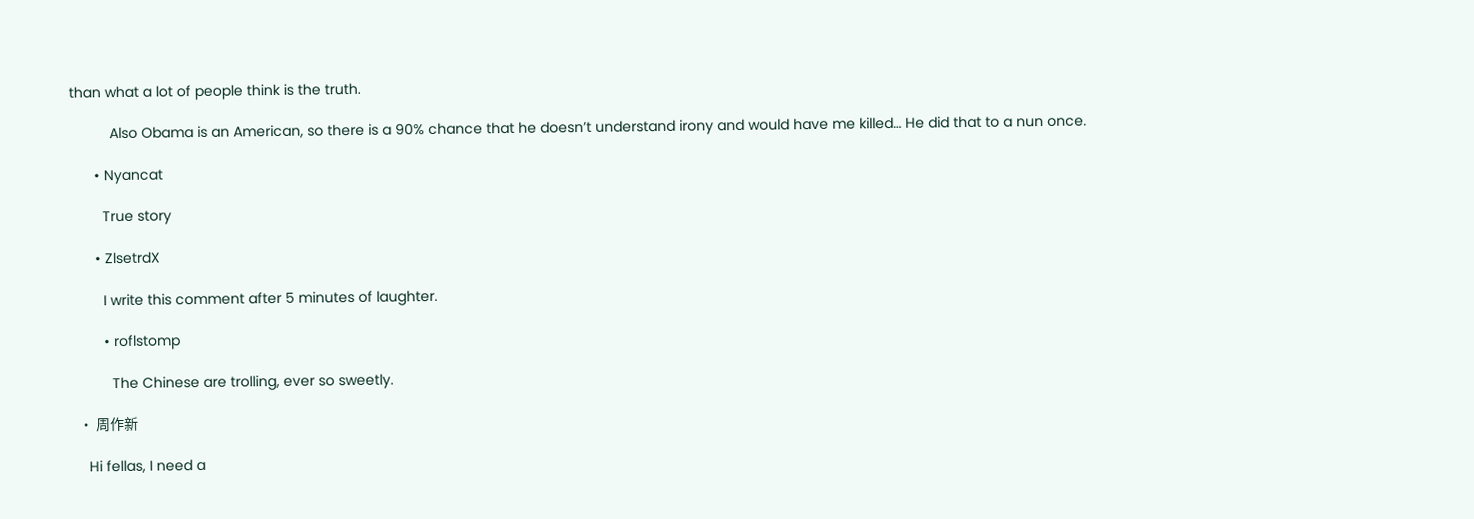than what a lot of people think is the truth.

          Also Obama is an American, so there is a 90% chance that he doesn’t understand irony and would have me killed… He did that to a nun once.

      • Nyancat

        True story

      • ZlsetrdX

        I write this comment after 5 minutes of laughter.

        • roflstomp

          The Chinese are trolling, ever so sweetly.

  • 周作新

    Hi fellas, I need a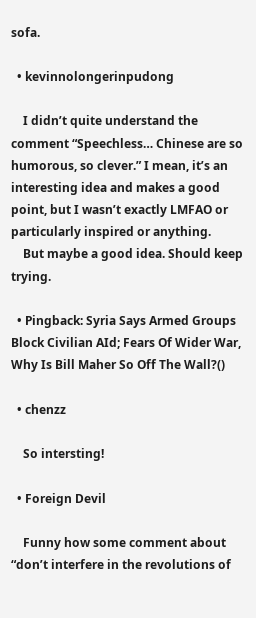sofa.

  • kevinnolongerinpudong

    I didn’t quite understand the comment “Speechless… Chinese are so humorous, so clever.” I mean, it’s an interesting idea and makes a good point, but I wasn’t exactly LMFAO or particularly inspired or anything.
    But maybe a good idea. Should keep trying.

  • Pingback: Syria Says Armed Groups Block Civilian AId; Fears Of Wider War, Why Is Bill Maher So Off The Wall?()

  • chenzz

    So intersting!

  • Foreign Devil

    Funny how some comment about “don’t interfere in the revolutions of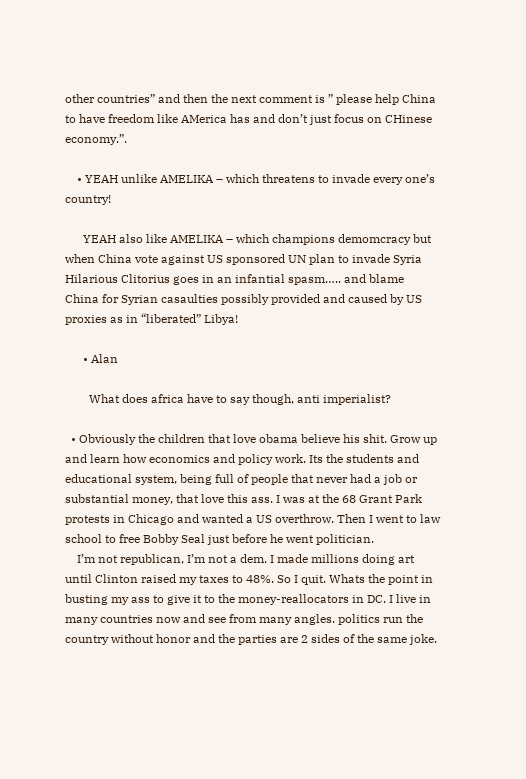other countries” and then the next comment is ” please help China to have freedom like AMerica has and don’t just focus on CHinese economy.”.

    • YEAH unlike AMELIKA – which threatens to invade every one’s country!

      YEAH also like AMELIKA – which champions demomcracy but when China vote against US sponsored UN plan to invade Syria Hilarious Clitorius goes in an infantial spasm….. and blame China for Syrian casaulties possibly provided and caused by US proxies as in “liberated” Libya!

      • Alan

        What does africa have to say though, anti imperialist?

  • Obviously the children that love obama believe his shit. Grow up and learn how economics and policy work. Its the students and educational system, being full of people that never had a job or substantial money, that love this ass. I was at the 68 Grant Park protests in Chicago and wanted a US overthrow. Then I went to law school to free Bobby Seal just before he went politician.
    I’m not republican, I’m not a dem. I made millions doing art until Clinton raised my taxes to 48%. So I quit. Whats the point in busting my ass to give it to the money-reallocators in DC. I live in many countries now and see from many angles. politics run the country without honor and the parties are 2 sides of the same joke.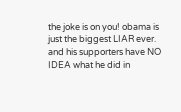the joke is on you! obama is just the biggest LIAR ever. and his supporters have NO IDEA what he did in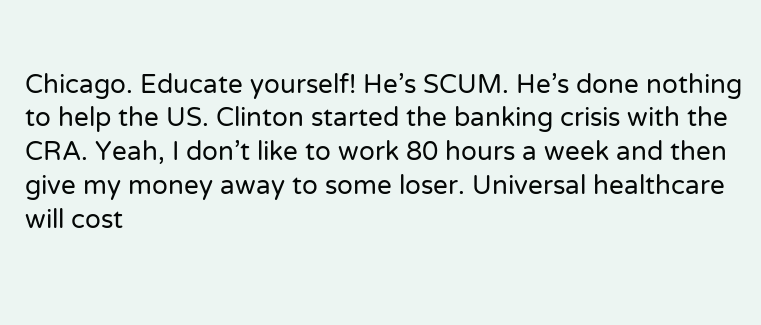Chicago. Educate yourself! He’s SCUM. He’s done nothing to help the US. Clinton started the banking crisis with the CRA. Yeah, I don’t like to work 80 hours a week and then give my money away to some loser. Universal healthcare will cost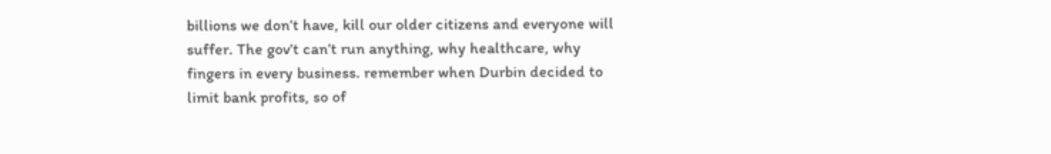billions we don’t have, kill our older citizens and everyone will suffer. The gov’t can’t run anything, why healthcare, why fingers in every business. remember when Durbin decided to limit bank profits, so of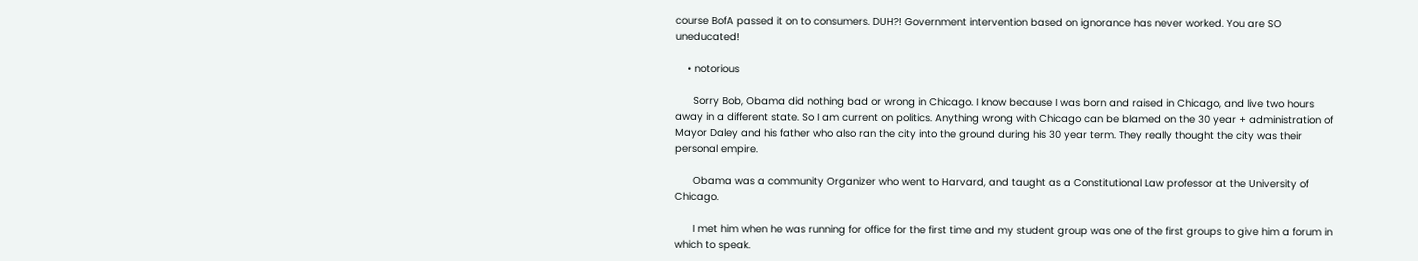course BofA passed it on to consumers. DUH?! Government intervention based on ignorance has never worked. You are SO uneducated!

    • notorious

      Sorry Bob, Obama did nothing bad or wrong in Chicago. I know because I was born and raised in Chicago, and live two hours away in a different state. So I am current on politics. Anything wrong with Chicago can be blamed on the 30 year + administration of Mayor Daley and his father who also ran the city into the ground during his 30 year term. They really thought the city was their personal empire.

      Obama was a community Organizer who went to Harvard, and taught as a Constitutional Law professor at the University of Chicago.

      I met him when he was running for office for the first time and my student group was one of the first groups to give him a forum in which to speak.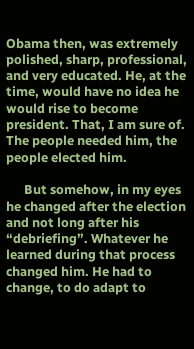Obama then, was extremely polished, sharp, professional, and very educated. He, at the time, would have no idea he would rise to become president. That, I am sure of. The people needed him, the people elected him.

      But somehow, in my eyes he changed after the election and not long after his “debriefing”. Whatever he learned during that process changed him. He had to change, to do adapt to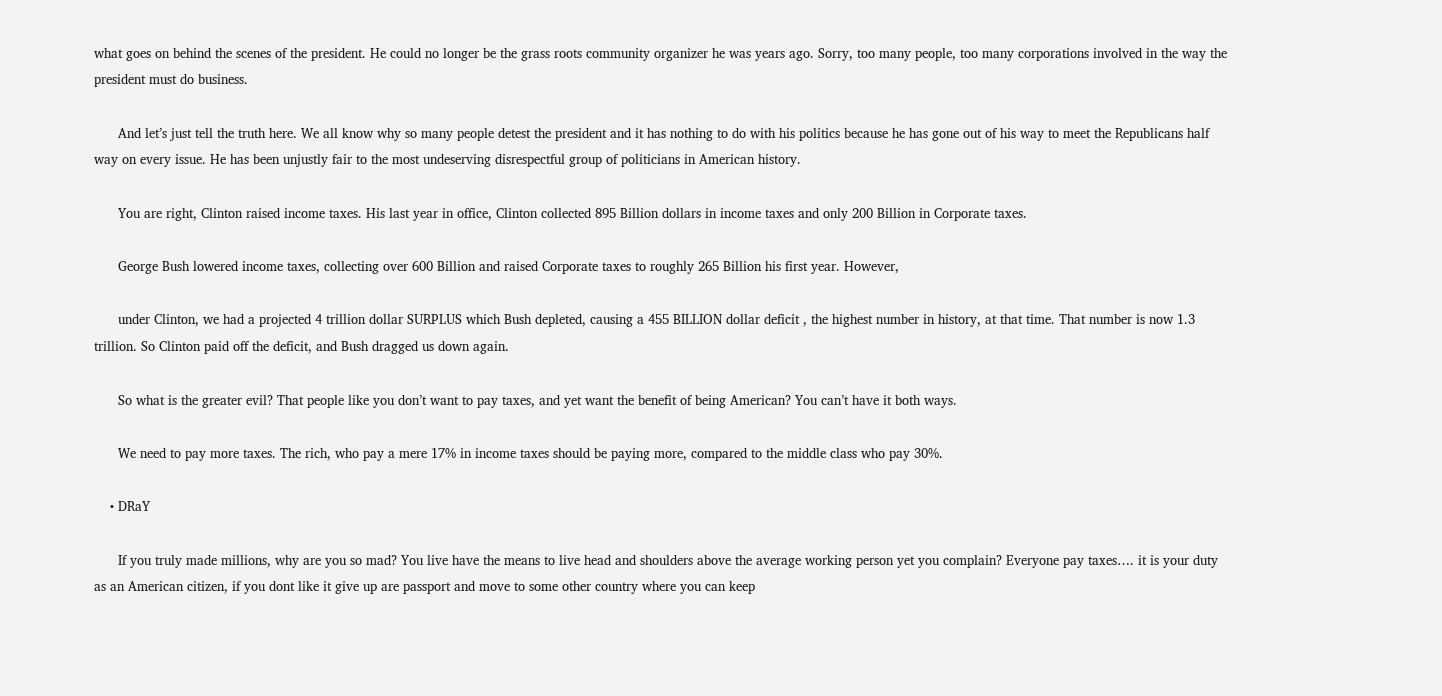what goes on behind the scenes of the president. He could no longer be the grass roots community organizer he was years ago. Sorry, too many people, too many corporations involved in the way the president must do business.

      And let’s just tell the truth here. We all know why so many people detest the president and it has nothing to do with his politics because he has gone out of his way to meet the Republicans half way on every issue. He has been unjustly fair to the most undeserving disrespectful group of politicians in American history.

      You are right, Clinton raised income taxes. His last year in office, Clinton collected 895 Billion dollars in income taxes and only 200 Billion in Corporate taxes.

      George Bush lowered income taxes, collecting over 600 Billion and raised Corporate taxes to roughly 265 Billion his first year. However,

      under Clinton, we had a projected 4 trillion dollar SURPLUS which Bush depleted, causing a 455 BILLION dollar deficit , the highest number in history, at that time. That number is now 1.3 trillion. So Clinton paid off the deficit, and Bush dragged us down again.

      So what is the greater evil? That people like you don’t want to pay taxes, and yet want the benefit of being American? You can’t have it both ways.

      We need to pay more taxes. The rich, who pay a mere 17% in income taxes should be paying more, compared to the middle class who pay 30%.

    • DRaY

      If you truly made millions, why are you so mad? You live have the means to live head and shoulders above the average working person yet you complain? Everyone pay taxes…. it is your duty as an American citizen, if you dont like it give up are passport and move to some other country where you can keep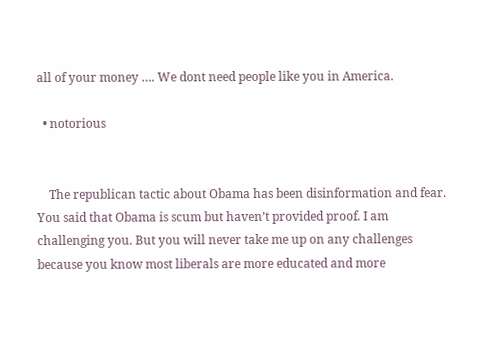all of your money …. We dont need people like you in America.

  • notorious


    The republican tactic about Obama has been disinformation and fear. You said that Obama is scum but haven’t provided proof. I am challenging you. But you will never take me up on any challenges because you know most liberals are more educated and more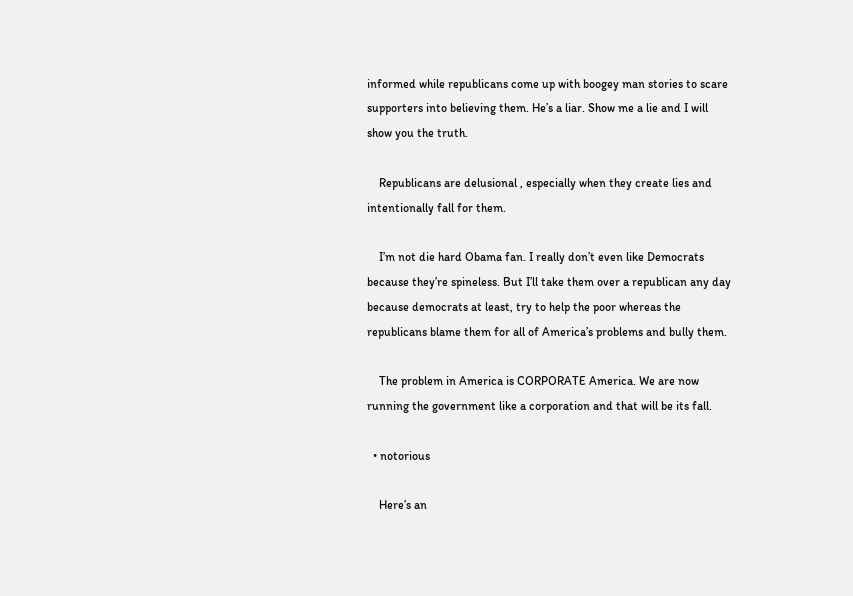informed while republicans come up with boogey man stories to scare supporters into believing them. He’s a liar. Show me a lie and I will show you the truth.

    Republicans are delusional , especially when they create lies and intentionally fall for them.

    I’m not die hard Obama fan. I really don’t even like Democrats because they’re spineless. But I’ll take them over a republican any day because democrats at least, try to help the poor whereas the republicans blame them for all of America’s problems and bully them.

    The problem in America is CORPORATE America. We are now running the government like a corporation and that will be its fall.

  • notorious

    Here’s an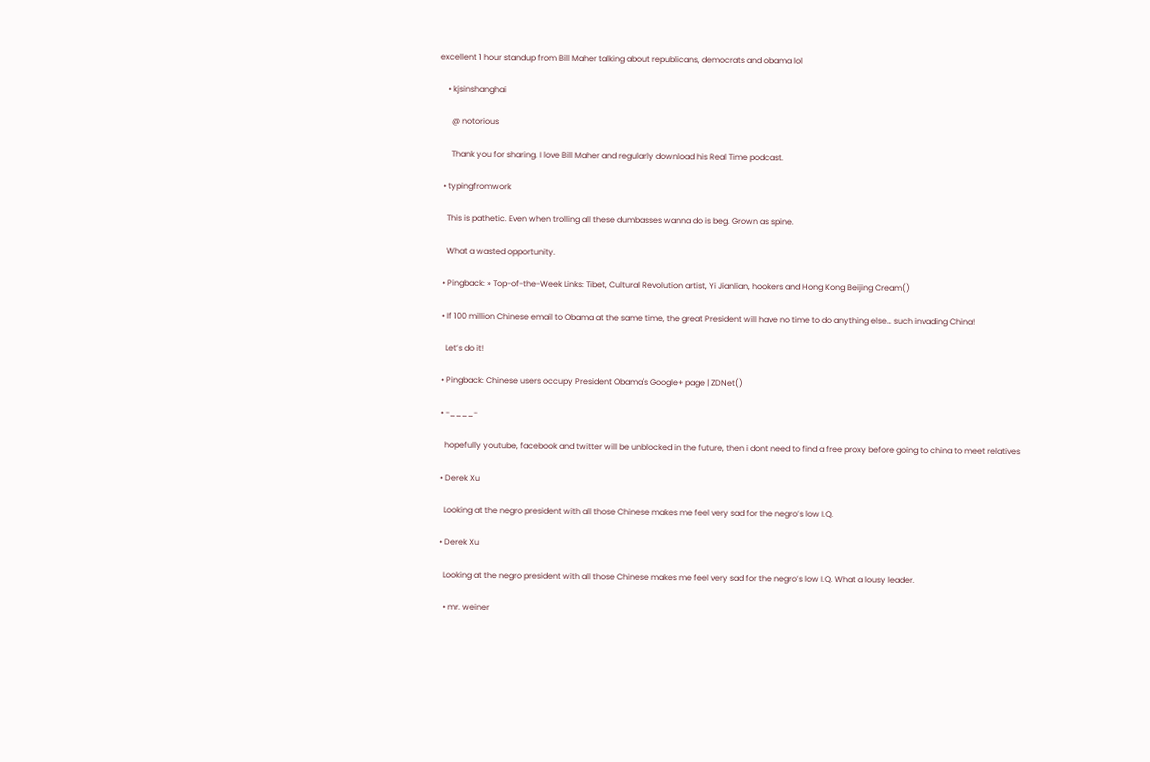excellent 1 hour standup from Bill Maher talking about republicans, democrats and obama lol

    • kjsinshanghai

      @ notorious

      Thank you for sharing. I love Bill Maher and regularly download his Real Time podcast.

  • typingfromwork

    This is pathetic. Even when trolling all these dumbasses wanna do is beg. Grown as spine.

    What a wasted opportunity.

  • Pingback: » Top-of-the-Week Links: Tibet, Cultural Revolution artist, Yi Jianlian, hookers and Hong Kong Beijing Cream()

  • If 100 million Chinese email to Obama at the same time, the great President will have no time to do anything else… such invading China!

    Let’s do it!

  • Pingback: Chinese users occupy President Obama's Google+ page | ZDNet()

  • -____-

    hopefully youtube, facebook and twitter will be unblocked in the future, then i dont need to find a free proxy before going to china to meet relatives

  • Derek Xu

    Looking at the negro president with all those Chinese makes me feel very sad for the negro’s low I.Q.

  • Derek Xu

    Looking at the negro president with all those Chinese makes me feel very sad for the negro’s low I.Q. What a lousy leader.

    • mr. weiner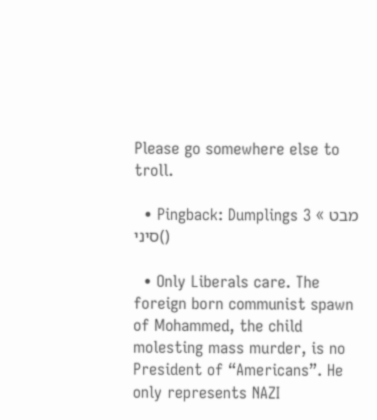Please go somewhere else to troll.

  • Pingback: Dumplings 3 « מבט סיני()

  • Only Liberals care. The foreign born communist spawn of Mohammed, the child molesting mass murder, is no President of “Americans”. He only represents NAZI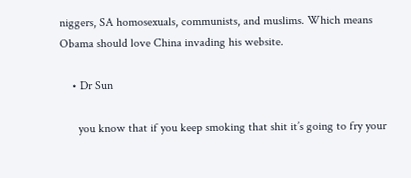niggers, SA homosexuals, communists, and muslims. Which means Obama should love China invading his website.

    • Dr Sun

      you know that if you keep smoking that shit it’s going to fry your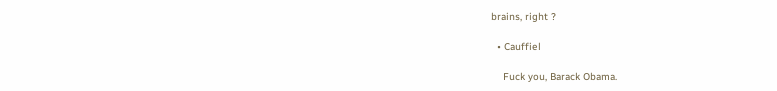brains, right ?

  • Cauffiel

    Fuck you, Barack Obama.